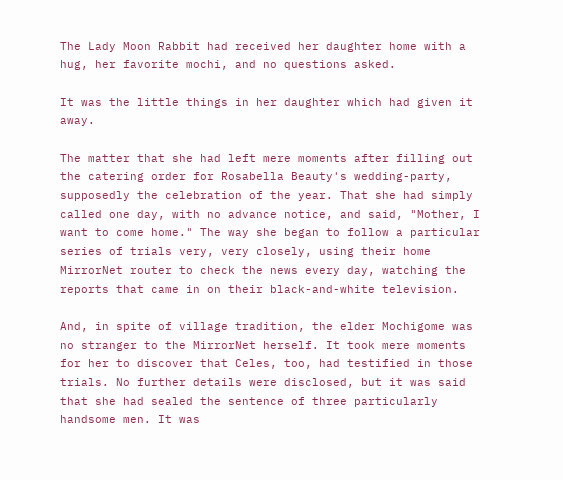The Lady Moon Rabbit had received her daughter home with a hug, her favorite mochi, and no questions asked.

It was the little things in her daughter which had given it away.

The matter that she had left mere moments after filling out the catering order for Rosabella Beauty's wedding-party, supposedly the celebration of the year. That she had simply called one day, with no advance notice, and said, "Mother, I want to come home." The way she began to follow a particular series of trials very, very closely, using their home MirrorNet router to check the news every day, watching the reports that came in on their black-and-white television.

And, in spite of village tradition, the elder Mochigome was no stranger to the MirrorNet herself. It took mere moments for her to discover that Celes, too, had testified in those trials. No further details were disclosed, but it was said that she had sealed the sentence of three particularly handsome men. It was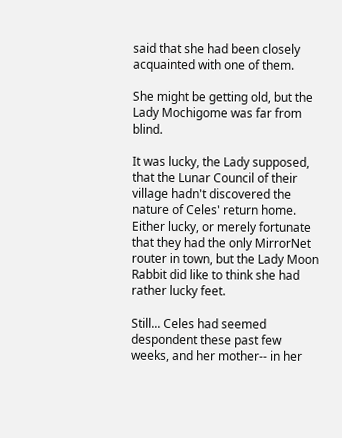said that she had been closely acquainted with one of them.

She might be getting old, but the Lady Mochigome was far from blind.

It was lucky, the Lady supposed, that the Lunar Council of their village hadn't discovered the nature of Celes' return home. Either lucky, or merely fortunate that they had the only MirrorNet router in town, but the Lady Moon Rabbit did like to think she had rather lucky feet.

Still... Celes had seemed despondent these past few weeks, and her mother-- in her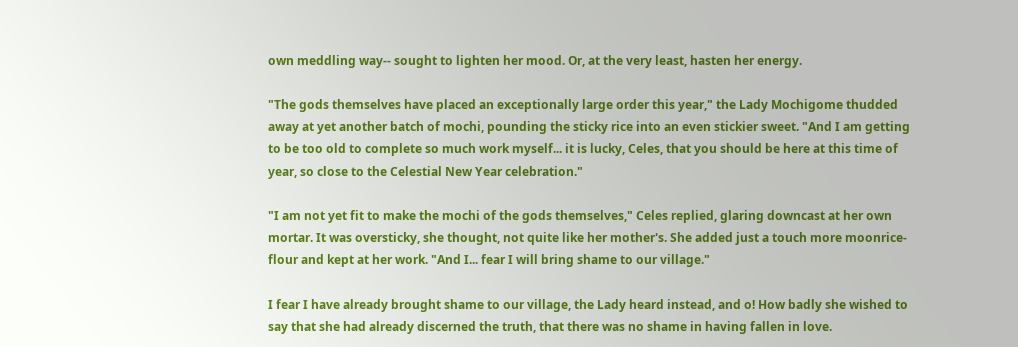own meddling way-- sought to lighten her mood. Or, at the very least, hasten her energy.

"The gods themselves have placed an exceptionally large order this year," the Lady Mochigome thudded away at yet another batch of mochi, pounding the sticky rice into an even stickier sweet. "And I am getting to be too old to complete so much work myself... it is lucky, Celes, that you should be here at this time of year, so close to the Celestial New Year celebration."

"I am not yet fit to make the mochi of the gods themselves," Celes replied, glaring downcast at her own mortar. It was oversticky, she thought, not quite like her mother's. She added just a touch more moonrice-flour and kept at her work. "And I... fear I will bring shame to our village."

I fear I have already brought shame to our village, the Lady heard instead, and o! How badly she wished to say that she had already discerned the truth, that there was no shame in having fallen in love.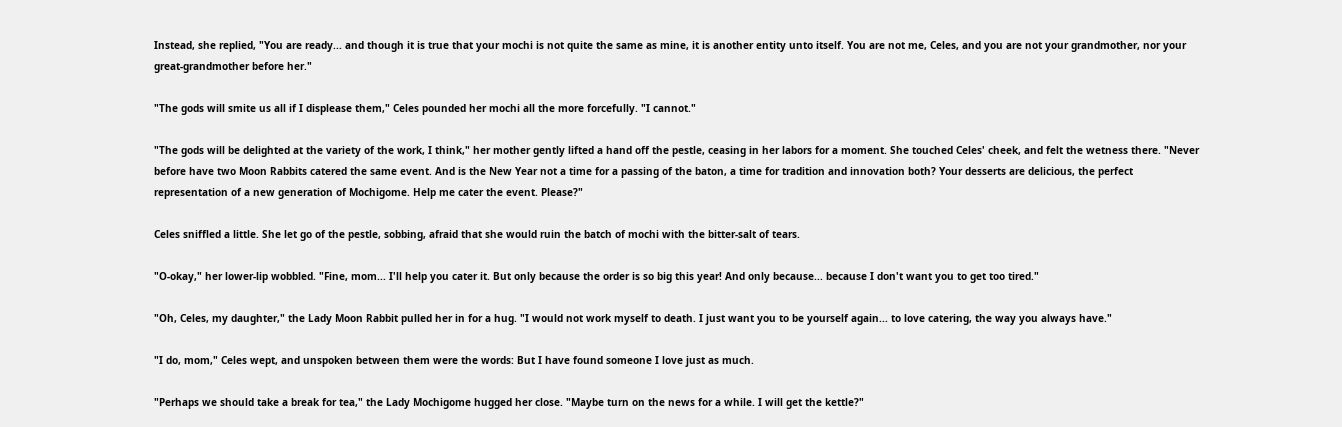Instead, she replied, "You are ready... and though it is true that your mochi is not quite the same as mine, it is another entity unto itself. You are not me, Celes, and you are not your grandmother, nor your great-grandmother before her."

"The gods will smite us all if I displease them," Celes pounded her mochi all the more forcefully. "I cannot."

"The gods will be delighted at the variety of the work, I think," her mother gently lifted a hand off the pestle, ceasing in her labors for a moment. She touched Celes' cheek, and felt the wetness there. "Never before have two Moon Rabbits catered the same event. And is the New Year not a time for a passing of the baton, a time for tradition and innovation both? Your desserts are delicious, the perfect representation of a new generation of Mochigome. Help me cater the event. Please?"

Celes sniffled a little. She let go of the pestle, sobbing, afraid that she would ruin the batch of mochi with the bitter-salt of tears.

"O-okay," her lower-lip wobbled. "Fine, mom... I'll help you cater it. But only because the order is so big this year! And only because... because I don't want you to get too tired."

"Oh, Celes, my daughter," the Lady Moon Rabbit pulled her in for a hug. "I would not work myself to death. I just want you to be yourself again... to love catering, the way you always have."

"I do, mom," Celes wept, and unspoken between them were the words: But I have found someone I love just as much.

"Perhaps we should take a break for tea," the Lady Mochigome hugged her close. "Maybe turn on the news for a while. I will get the kettle?"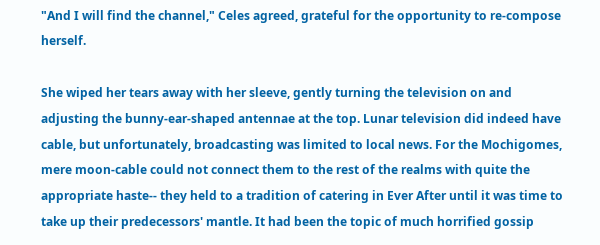"And I will find the channel," Celes agreed, grateful for the opportunity to re-compose herself.

She wiped her tears away with her sleeve, gently turning the television on and adjusting the bunny-ear-shaped antennae at the top. Lunar television did indeed have cable, but unfortunately, broadcasting was limited to local news. For the Mochigomes, mere moon-cable could not connect them to the rest of the realms with quite the appropriate haste-- they held to a tradition of catering in Ever After until it was time to take up their predecessors' mantle. It had been the topic of much horrified gossip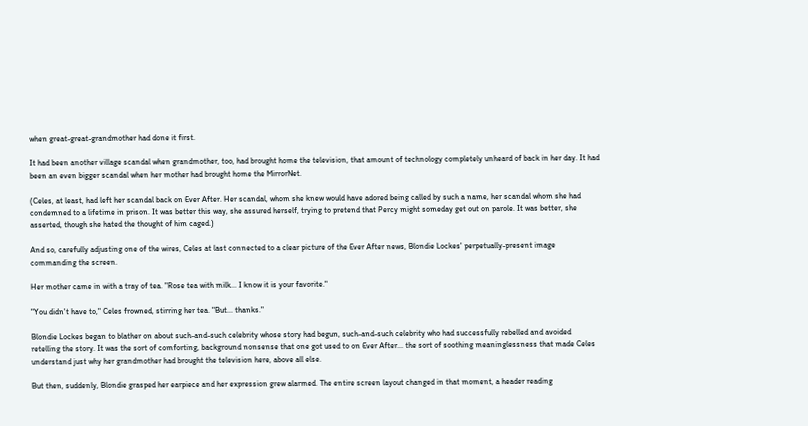when great-great-grandmother had done it first.

It had been another village scandal when grandmother, too, had brought home the television, that amount of technology completely unheard of back in her day. It had been an even bigger scandal when her mother had brought home the MirrorNet.

(Celes, at least, had left her scandal back on Ever After. Her scandal, whom she knew would have adored being called by such a name, her scandal whom she had condemned to a lifetime in prison. It was better this way, she assured herself, trying to pretend that Percy might someday get out on parole. It was better, she asserted, though she hated the thought of him caged.)

And so, carefully adjusting one of the wires, Celes at last connected to a clear picture of the Ever After news, Blondie Lockes' perpetually-present image commanding the screen.

Her mother came in with a tray of tea. "Rose tea with milk... I know it is your favorite."

"You didn't have to," Celes frowned, stirring her tea. "But... thanks."

Blondie Lockes began to blather on about such-and-such celebrity whose story had begun, such-and-such celebrity who had successfully rebelled and avoided retelling the story. It was the sort of comforting, background nonsense that one got used to on Ever After... the sort of soothing meaninglessness that made Celes understand just why her grandmother had brought the television here, above all else.

But then, suddenly, Blondie grasped her earpiece and her expression grew alarmed. The entire screen layout changed in that moment, a header reading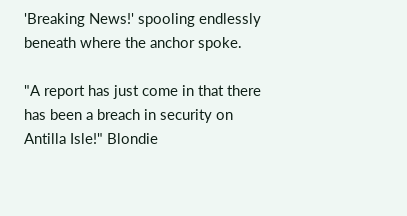'Breaking News!' spooling endlessly beneath where the anchor spoke.

"A report has just come in that there has been a breach in security on Antilla Isle!" Blondie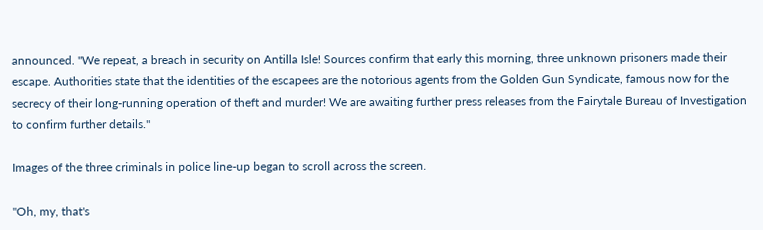announced. "We repeat, a breach in security on Antilla Isle! Sources confirm that early this morning, three unknown prisoners made their escape. Authorities state that the identities of the escapees are the notorious agents from the Golden Gun Syndicate, famous now for the secrecy of their long-running operation of theft and murder! We are awaiting further press releases from the Fairytale Bureau of Investigation to confirm further details."

Images of the three criminals in police line-up began to scroll across the screen.

"Oh, my, that's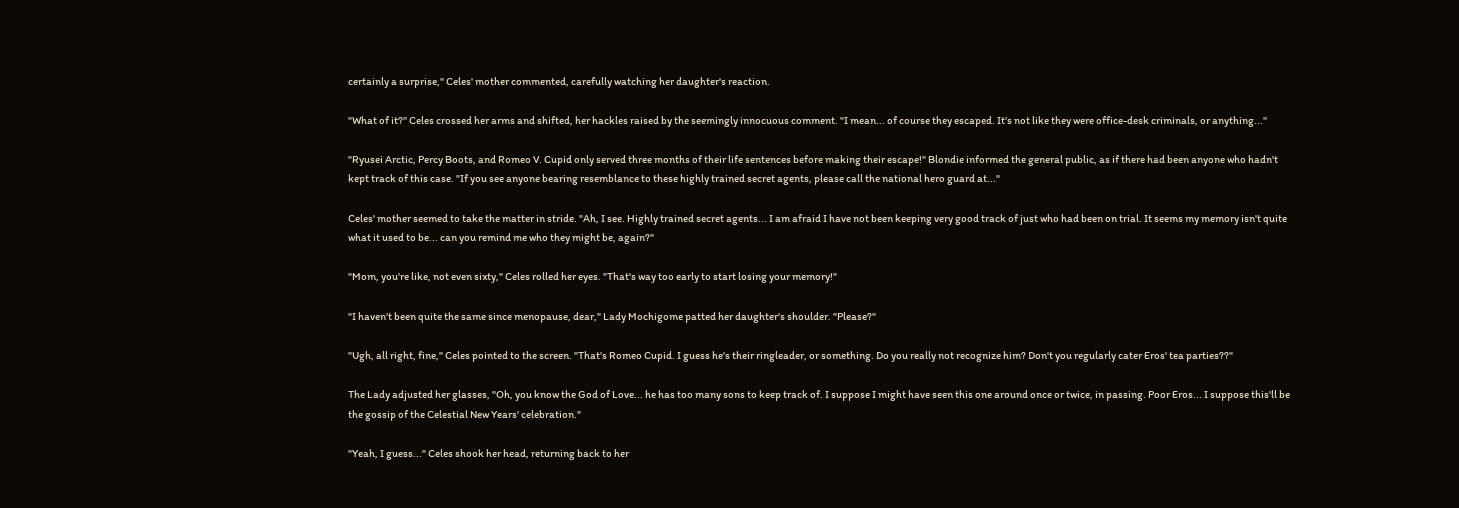certainly a surprise," Celes' mother commented, carefully watching her daughter's reaction.

"What of it?" Celes crossed her arms and shifted, her hackles raised by the seemingly innocuous comment. "I mean... of course they escaped. It's not like they were office-desk criminals, or anything..."

"Ryusei Arctic, Percy Boots, and Romeo V. Cupid only served three months of their life sentences before making their escape!" Blondie informed the general public, as if there had been anyone who hadn't kept track of this case. "If you see anyone bearing resemblance to these highly trained secret agents, please call the national hero guard at..."

Celes' mother seemed to take the matter in stride. "Ah, I see. Highly trained secret agents... I am afraid I have not been keeping very good track of just who had been on trial. It seems my memory isn't quite what it used to be... can you remind me who they might be, again?"

"Mom, you're like, not even sixty," Celes rolled her eyes. "That's way too early to start losing your memory!"

"I haven't been quite the same since menopause, dear," Lady Mochigome patted her daughter's shoulder. "Please?"

"Ugh, all right, fine," Celes pointed to the screen. "That's Romeo Cupid. I guess he's their ringleader, or something. Do you really not recognize him? Don't you regularly cater Eros' tea parties??"

The Lady adjusted her glasses, "Oh, you know the God of Love... he has too many sons to keep track of. I suppose I might have seen this one around once or twice, in passing. Poor Eros... I suppose this'll be the gossip of the Celestial New Years' celebration."

"Yeah, I guess..." Celes shook her head, returning back to her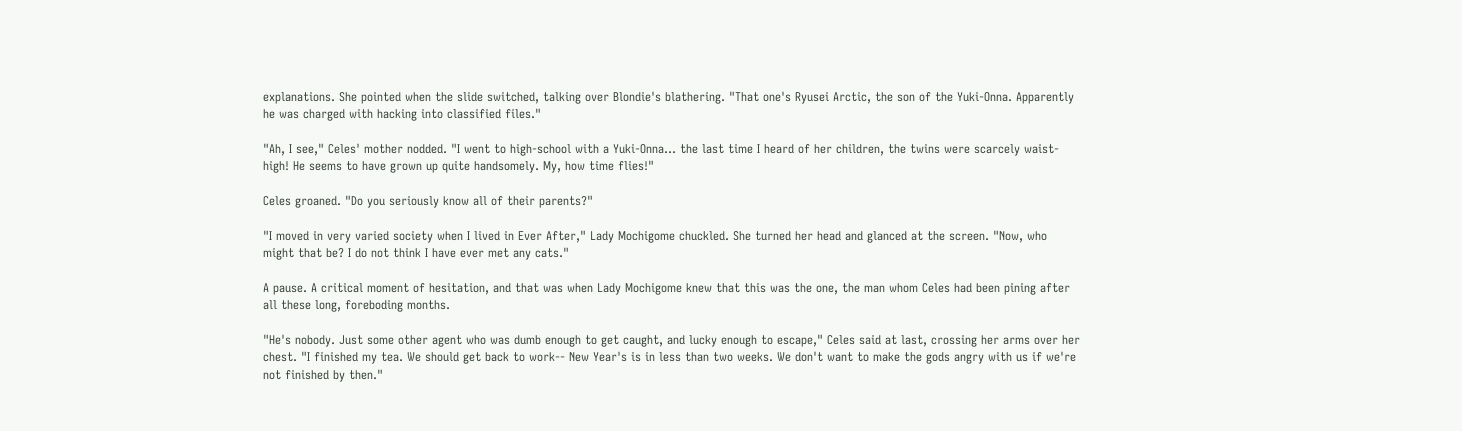explanations. She pointed when the slide switched, talking over Blondie's blathering. "That one's Ryusei Arctic, the son of the Yuki-Onna. Apparently he was charged with hacking into classified files."

"Ah, I see," Celes' mother nodded. "I went to high-school with a Yuki-Onna... the last time I heard of her children, the twins were scarcely waist-high! He seems to have grown up quite handsomely. My, how time flies!"

Celes groaned. "Do you seriously know all of their parents?"

"I moved in very varied society when I lived in Ever After," Lady Mochigome chuckled. She turned her head and glanced at the screen. "Now, who might that be? I do not think I have ever met any cats."

A pause. A critical moment of hesitation, and that was when Lady Mochigome knew that this was the one, the man whom Celes had been pining after all these long, foreboding months.

"He's nobody. Just some other agent who was dumb enough to get caught, and lucky enough to escape," Celes said at last, crossing her arms over her chest. "I finished my tea. We should get back to work-- New Year's is in less than two weeks. We don't want to make the gods angry with us if we're not finished by then."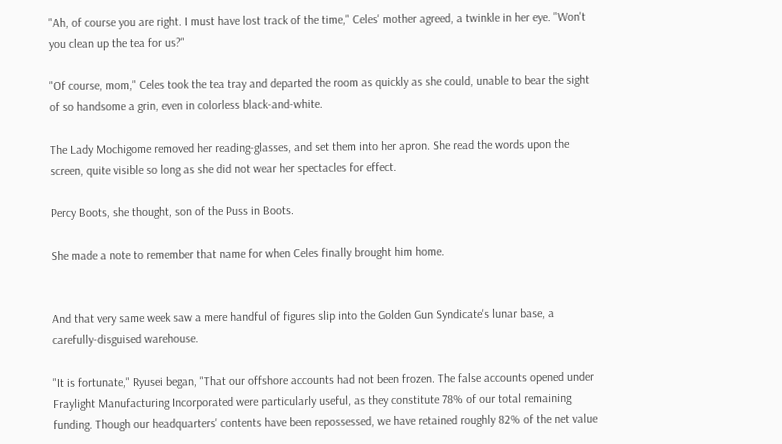"Ah, of course you are right. I must have lost track of the time," Celes' mother agreed, a twinkle in her eye. "Won't you clean up the tea for us?"

"Of course, mom," Celes took the tea tray and departed the room as quickly as she could, unable to bear the sight of so handsome a grin, even in colorless black-and-white.

The Lady Mochigome removed her reading-glasses, and set them into her apron. She read the words upon the screen, quite visible so long as she did not wear her spectacles for effect.

Percy Boots, she thought, son of the Puss in Boots.

She made a note to remember that name for when Celes finally brought him home.


And that very same week saw a mere handful of figures slip into the Golden Gun Syndicate's lunar base, a carefully-disguised warehouse.

"It is fortunate," Ryusei began, "That our offshore accounts had not been frozen. The false accounts opened under Fraylight Manufacturing Incorporated were particularly useful, as they constitute 78% of our total remaining funding. Though our headquarters' contents have been repossessed, we have retained roughly 82% of the net value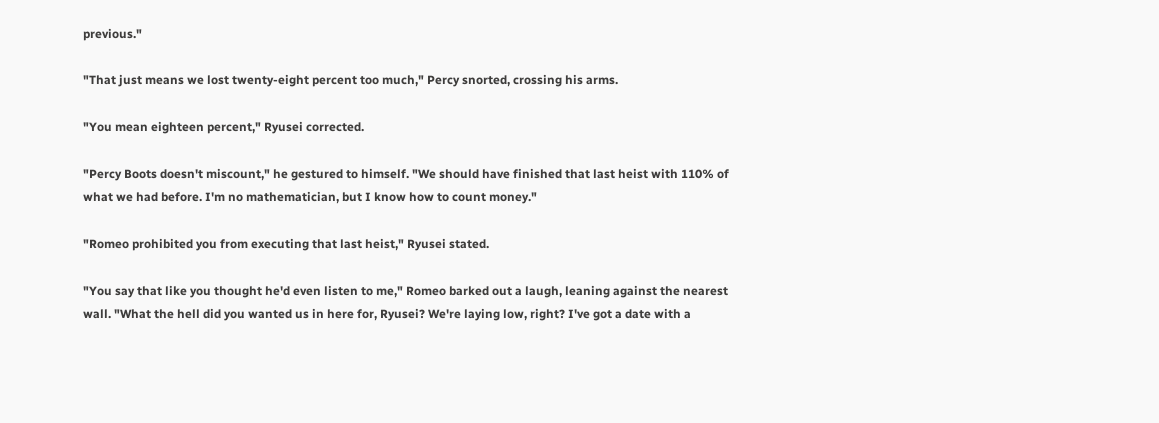previous."

"That just means we lost twenty-eight percent too much," Percy snorted, crossing his arms.

"You mean eighteen percent," Ryusei corrected.

"Percy Boots doesn't miscount," he gestured to himself. "We should have finished that last heist with 110% of what we had before. I'm no mathematician, but I know how to count money."

"Romeo prohibited you from executing that last heist," Ryusei stated.

"You say that like you thought he'd even listen to me," Romeo barked out a laugh, leaning against the nearest wall. "What the hell did you wanted us in here for, Ryusei? We're laying low, right? I've got a date with a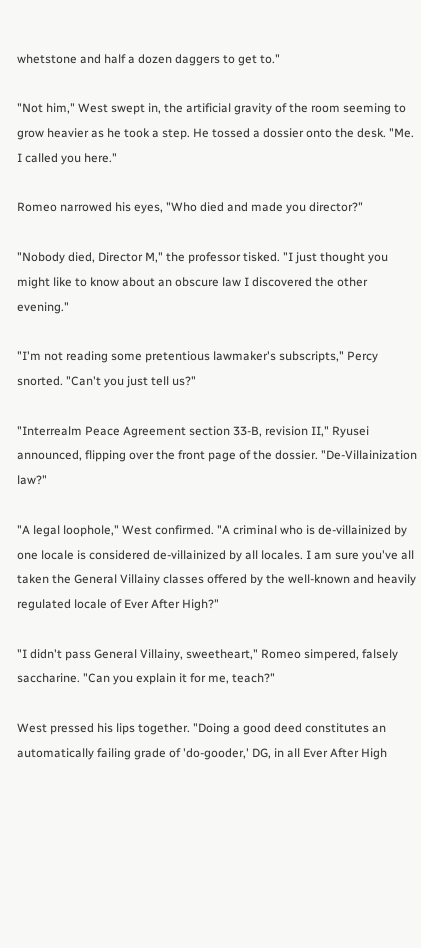whetstone and half a dozen daggers to get to."

"Not him," West swept in, the artificial gravity of the room seeming to grow heavier as he took a step. He tossed a dossier onto the desk. "Me. I called you here."

Romeo narrowed his eyes, "Who died and made you director?"

"Nobody died, Director M," the professor tisked. "I just thought you might like to know about an obscure law I discovered the other evening."

"I'm not reading some pretentious lawmaker's subscripts," Percy snorted. "Can't you just tell us?"

"Interrealm Peace Agreement section 33-B, revision II," Ryusei announced, flipping over the front page of the dossier. "De-Villainization law?"

"A legal loophole," West confirmed. "A criminal who is de-villainized by one locale is considered de-villainized by all locales. I am sure you've all taken the General Villainy classes offered by the well-known and heavily regulated locale of Ever After High?"

"I didn't pass General Villainy, sweetheart," Romeo simpered, falsely saccharine. "Can you explain it for me, teach?"

West pressed his lips together. "Doing a good deed constitutes an automatically failing grade of 'do-gooder,' DG, in all Ever After High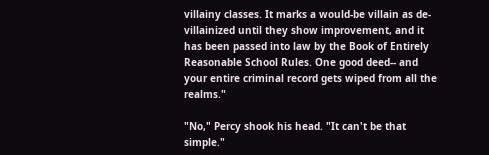villainy classes. It marks a would-be villain as de-villainized until they show improvement, and it has been passed into law by the Book of Entirely Reasonable School Rules. One good deed-- and your entire criminal record gets wiped from all the realms."

"No," Percy shook his head. "It can't be that simple."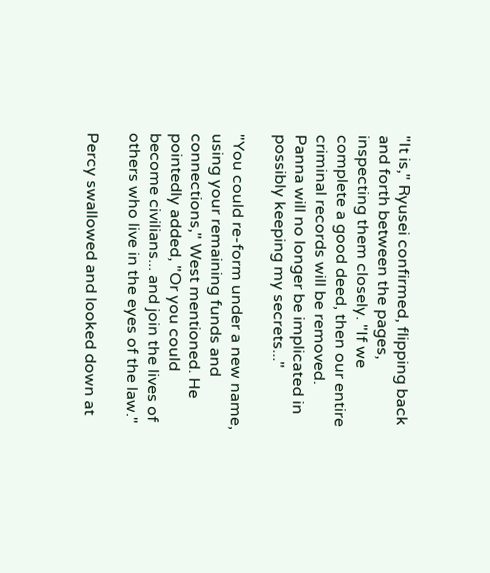"It is," Ryusei confirmed, flipping back and forth between the pages, inspecting them closely. "If we complete a good deed, then our entire criminal records will be removed. Panna will no longer be implicated in possibly keeping my secrets..."

"You could re-form under a new name, using your remaining funds and connections," West mentioned. He pointedly added, "Or you could become civilians... and join the lives of others who live in the eyes of the law."

Percy swallowed and looked down at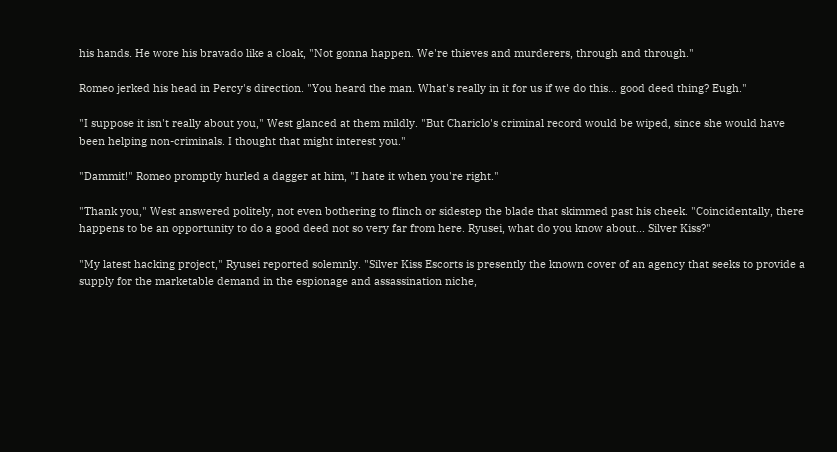his hands. He wore his bravado like a cloak, "Not gonna happen. We're thieves and murderers, through and through."

Romeo jerked his head in Percy's direction. "You heard the man. What's really in it for us if we do this... good deed thing? Eugh."

"I suppose it isn't really about you," West glanced at them mildly. "But Chariclo's criminal record would be wiped, since she would have been helping non-criminals. I thought that might interest you."

"Dammit!" Romeo promptly hurled a dagger at him, "I hate it when you're right."

"Thank you," West answered politely, not even bothering to flinch or sidestep the blade that skimmed past his cheek. "Coincidentally, there happens to be an opportunity to do a good deed not so very far from here. Ryusei, what do you know about... Silver Kiss?"

"My latest hacking project," Ryusei reported solemnly. "Silver Kiss Escorts is presently the known cover of an agency that seeks to provide a supply for the marketable demand in the espionage and assassination niche,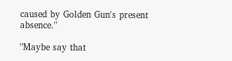caused by Golden Gun's present absence."

"Maybe say that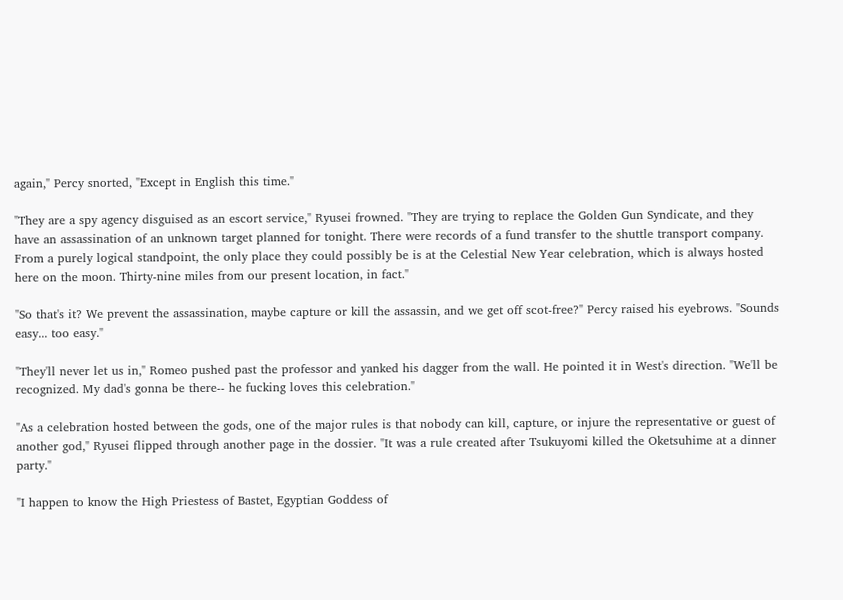again," Percy snorted, "Except in English this time."

"They are a spy agency disguised as an escort service," Ryusei frowned. "They are trying to replace the Golden Gun Syndicate, and they have an assassination of an unknown target planned for tonight. There were records of a fund transfer to the shuttle transport company. From a purely logical standpoint, the only place they could possibly be is at the Celestial New Year celebration, which is always hosted here on the moon. Thirty-nine miles from our present location, in fact."

"So that's it? We prevent the assassination, maybe capture or kill the assassin, and we get off scot-free?" Percy raised his eyebrows. "Sounds easy... too easy."

"They'll never let us in," Romeo pushed past the professor and yanked his dagger from the wall. He pointed it in West's direction. "We'll be recognized. My dad's gonna be there-- he fucking loves this celebration."

"As a celebration hosted between the gods, one of the major rules is that nobody can kill, capture, or injure the representative or guest of another god," Ryusei flipped through another page in the dossier. "It was a rule created after Tsukuyomi killed the Oketsuhime at a dinner party."

"I happen to know the High Priestess of Bastet, Egyptian Goddess of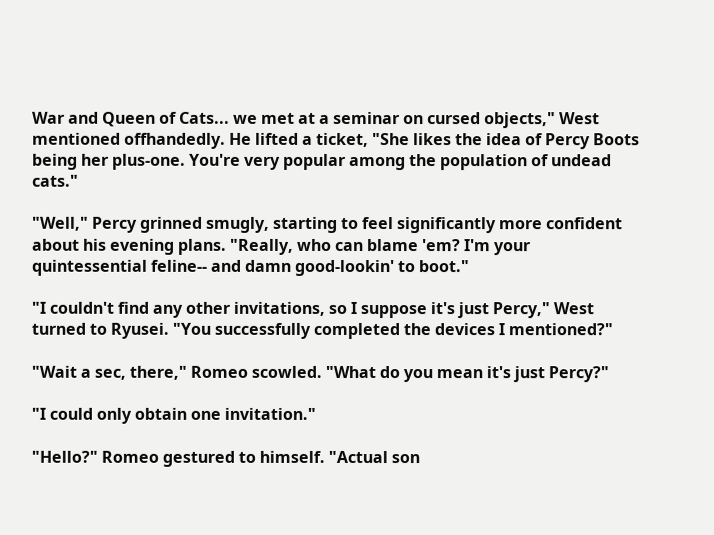War and Queen of Cats... we met at a seminar on cursed objects," West mentioned offhandedly. He lifted a ticket, "She likes the idea of Percy Boots being her plus-one. You're very popular among the population of undead cats."

"Well," Percy grinned smugly, starting to feel significantly more confident about his evening plans. "Really, who can blame 'em? I'm your quintessential feline-- and damn good-lookin' to boot."

"I couldn't find any other invitations, so I suppose it's just Percy," West turned to Ryusei. "You successfully completed the devices I mentioned?"

"Wait a sec, there," Romeo scowled. "What do you mean it's just Percy?"

"I could only obtain one invitation."

"Hello?" Romeo gestured to himself. "Actual son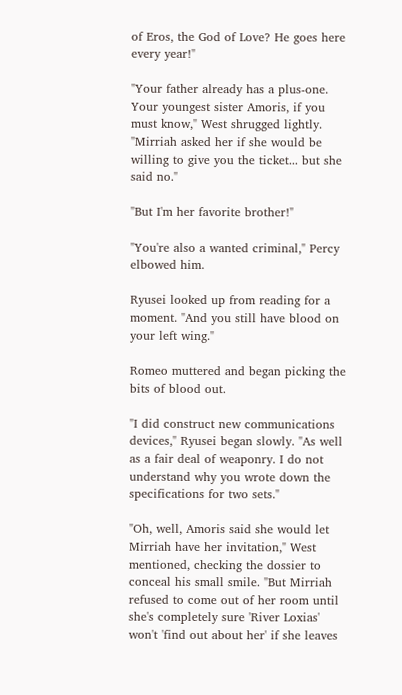of Eros, the God of Love? He goes here every year!"

"Your father already has a plus-one. Your youngest sister Amoris, if you must know," West shrugged lightly. "Mirriah asked her if she would be willing to give you the ticket... but she said no."

"But I'm her favorite brother!"

"You're also a wanted criminal," Percy elbowed him.

Ryusei looked up from reading for a moment. "And you still have blood on your left wing."

Romeo muttered and began picking the bits of blood out.

"I did construct new communications devices," Ryusei began slowly. "As well as a fair deal of weaponry. I do not understand why you wrote down the specifications for two sets."

"Oh, well, Amoris said she would let Mirriah have her invitation," West mentioned, checking the dossier to conceal his small smile. "But Mirriah refused to come out of her room until she's completely sure 'River Loxias' won't 'find out about her' if she leaves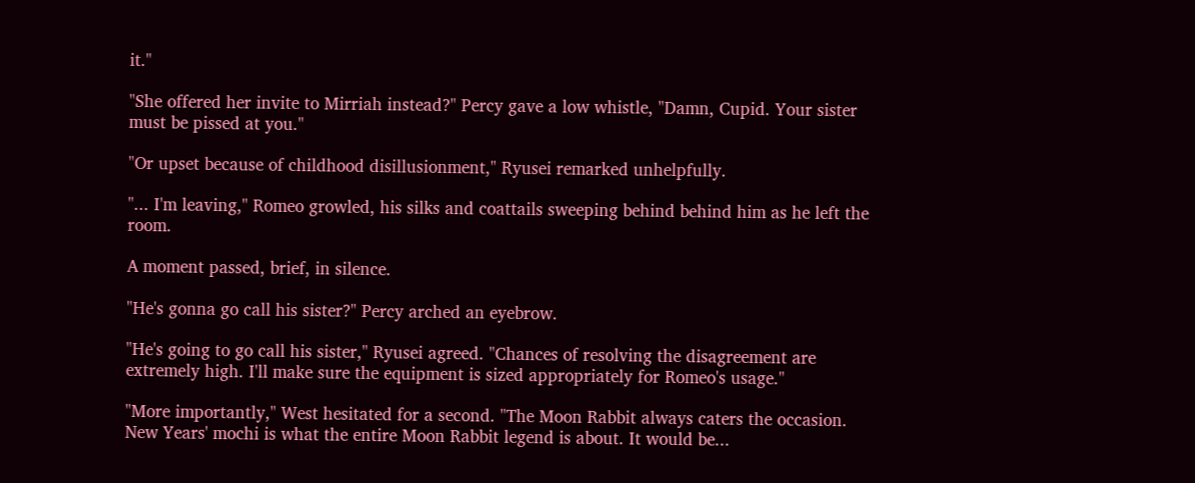it."

"She offered her invite to Mirriah instead?" Percy gave a low whistle, "Damn, Cupid. Your sister must be pissed at you."

"Or upset because of childhood disillusionment," Ryusei remarked unhelpfully.

"... I'm leaving," Romeo growled, his silks and coattails sweeping behind behind him as he left the room.

A moment passed, brief, in silence.

"He's gonna go call his sister?" Percy arched an eyebrow.

"He's going to go call his sister," Ryusei agreed. "Chances of resolving the disagreement are extremely high. I'll make sure the equipment is sized appropriately for Romeo's usage."

"More importantly," West hesitated for a second. "The Moon Rabbit always caters the occasion. New Years' mochi is what the entire Moon Rabbit legend is about. It would be...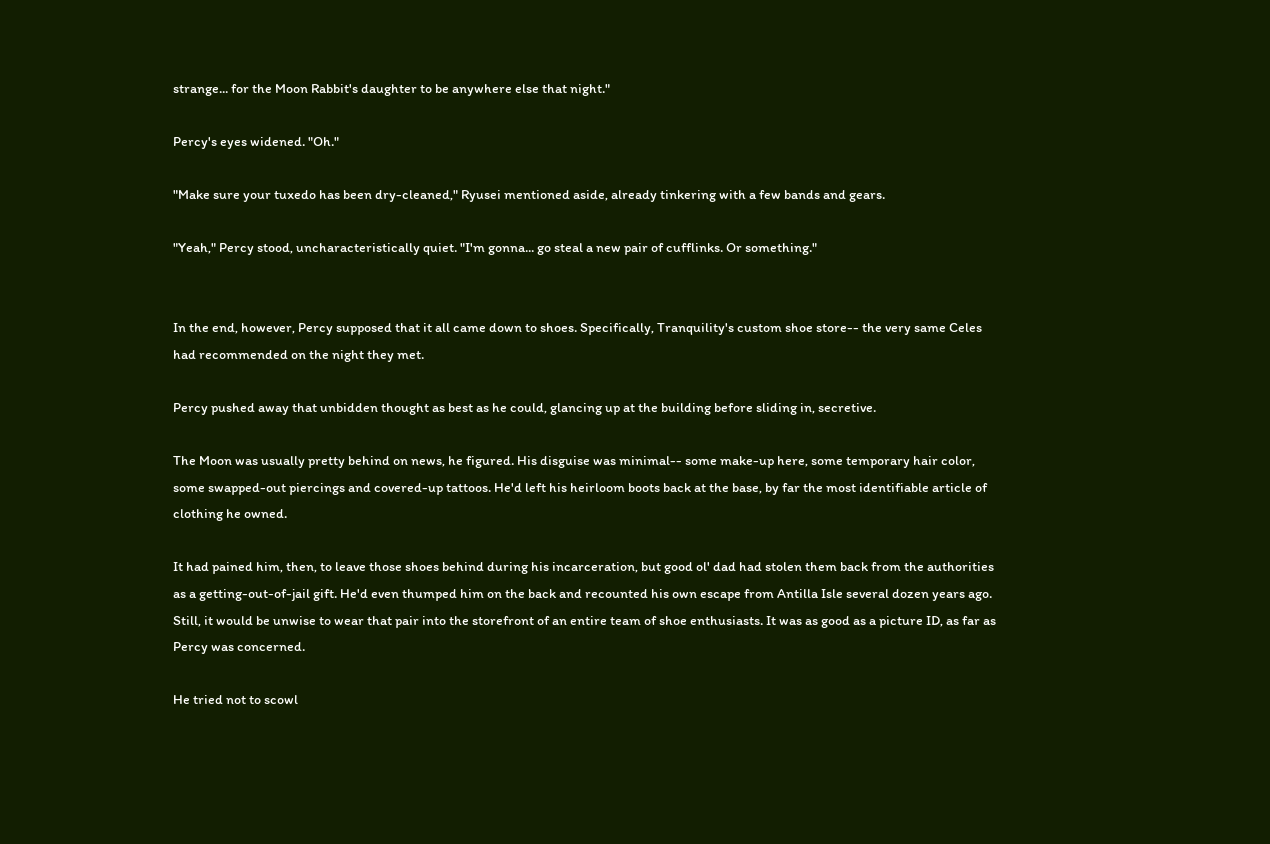strange... for the Moon Rabbit's daughter to be anywhere else that night."

Percy's eyes widened. "Oh."

"Make sure your tuxedo has been dry-cleaned," Ryusei mentioned aside, already tinkering with a few bands and gears.

"Yeah," Percy stood, uncharacteristically quiet. "I'm gonna... go steal a new pair of cufflinks. Or something."


In the end, however, Percy supposed that it all came down to shoes. Specifically, Tranquility's custom shoe store-- the very same Celes had recommended on the night they met.

Percy pushed away that unbidden thought as best as he could, glancing up at the building before sliding in, secretive.

The Moon was usually pretty behind on news, he figured. His disguise was minimal-- some make-up here, some temporary hair color, some swapped-out piercings and covered-up tattoos. He'd left his heirloom boots back at the base, by far the most identifiable article of clothing he owned.

It had pained him, then, to leave those shoes behind during his incarceration, but good ol' dad had stolen them back from the authorities as a getting-out-of-jail gift. He'd even thumped him on the back and recounted his own escape from Antilla Isle several dozen years ago. Still, it would be unwise to wear that pair into the storefront of an entire team of shoe enthusiasts. It was as good as a picture ID, as far as Percy was concerned.

He tried not to scowl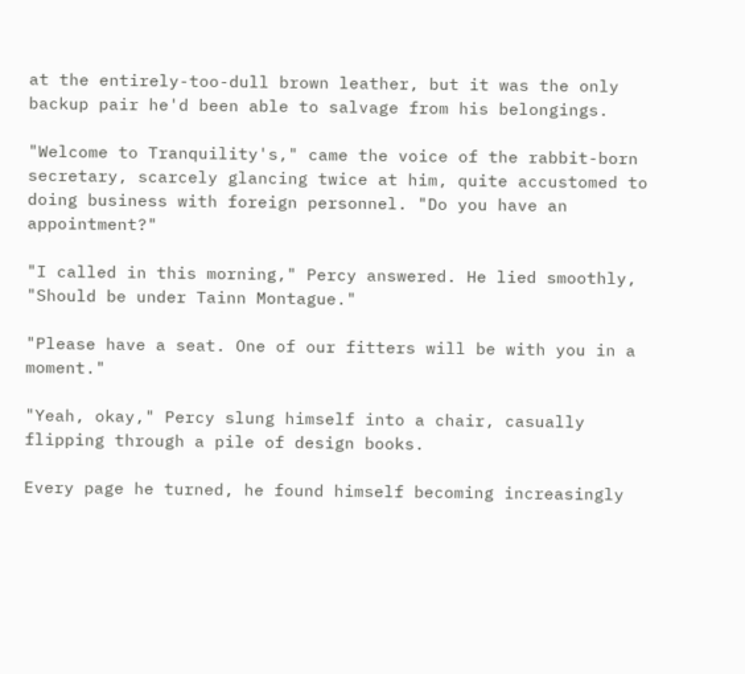at the entirely-too-dull brown leather, but it was the only backup pair he'd been able to salvage from his belongings.

"Welcome to Tranquility's," came the voice of the rabbit-born secretary, scarcely glancing twice at him, quite accustomed to doing business with foreign personnel. "Do you have an appointment?"

"I called in this morning," Percy answered. He lied smoothly, "Should be under Tainn Montague."

"Please have a seat. One of our fitters will be with you in a moment."

"Yeah, okay," Percy slung himself into a chair, casually flipping through a pile of design books.

Every page he turned, he found himself becoming increasingly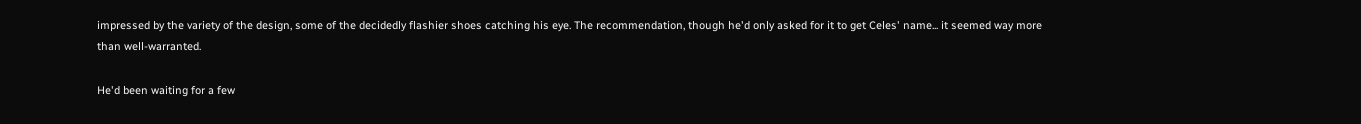impressed by the variety of the design, some of the decidedly flashier shoes catching his eye. The recommendation, though he'd only asked for it to get Celes' name... it seemed way more than well-warranted.

He'd been waiting for a few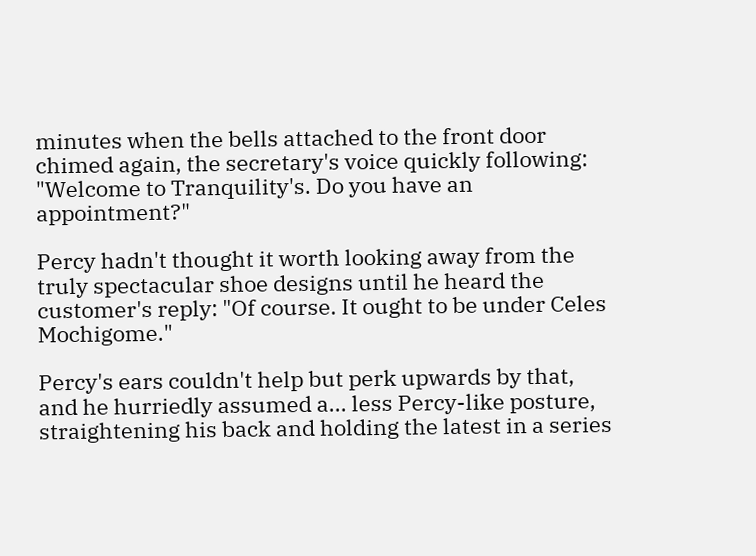minutes when the bells attached to the front door chimed again, the secretary's voice quickly following: "Welcome to Tranquility's. Do you have an appointment?"

Percy hadn't thought it worth looking away from the truly spectacular shoe designs until he heard the customer's reply: "Of course. It ought to be under Celes Mochigome."

Percy's ears couldn't help but perk upwards by that, and he hurriedly assumed a... less Percy-like posture, straightening his back and holding the latest in a series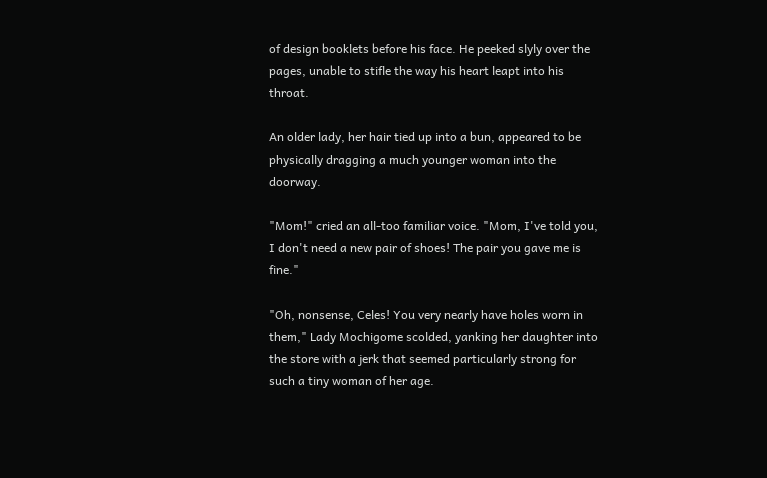of design booklets before his face. He peeked slyly over the pages, unable to stifle the way his heart leapt into his throat.

An older lady, her hair tied up into a bun, appeared to be physically dragging a much younger woman into the doorway.

"Mom!" cried an all-too familiar voice. "Mom, I've told you, I don't need a new pair of shoes! The pair you gave me is fine."

"Oh, nonsense, Celes! You very nearly have holes worn in them," Lady Mochigome scolded, yanking her daughter into the store with a jerk that seemed particularly strong for such a tiny woman of her age.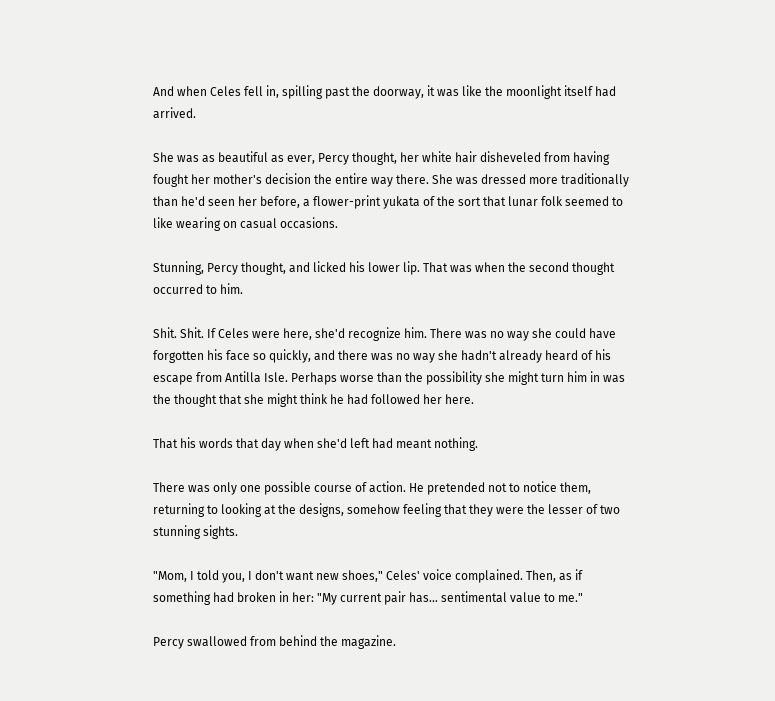And when Celes fell in, spilling past the doorway, it was like the moonlight itself had arrived.

She was as beautiful as ever, Percy thought, her white hair disheveled from having fought her mother's decision the entire way there. She was dressed more traditionally than he'd seen her before, a flower-print yukata of the sort that lunar folk seemed to like wearing on casual occasions.

Stunning, Percy thought, and licked his lower lip. That was when the second thought occurred to him.

Shit. Shit. If Celes were here, she'd recognize him. There was no way she could have forgotten his face so quickly, and there was no way she hadn't already heard of his escape from Antilla Isle. Perhaps worse than the possibility she might turn him in was the thought that she might think he had followed her here.

That his words that day when she'd left had meant nothing.

There was only one possible course of action. He pretended not to notice them, returning to looking at the designs, somehow feeling that they were the lesser of two stunning sights.

"Mom, I told you, I don't want new shoes," Celes' voice complained. Then, as if something had broken in her: "My current pair has... sentimental value to me."

Percy swallowed from behind the magazine.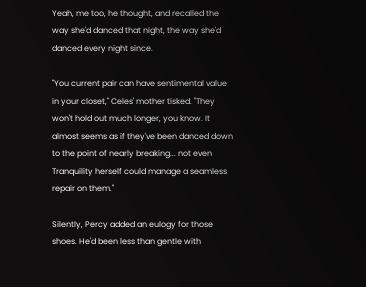Yeah, me too, he thought, and recalled the way she'd danced that night, the way she'd danced every night since.

"You current pair can have sentimental value in your closet," Celes' mother tisked. "They won't hold out much longer, you know. It almost seems as if they've been danced down to the point of nearly breaking... not even Tranquility herself could manage a seamless repair on them."

Silently, Percy added an eulogy for those shoes. He'd been less than gentle with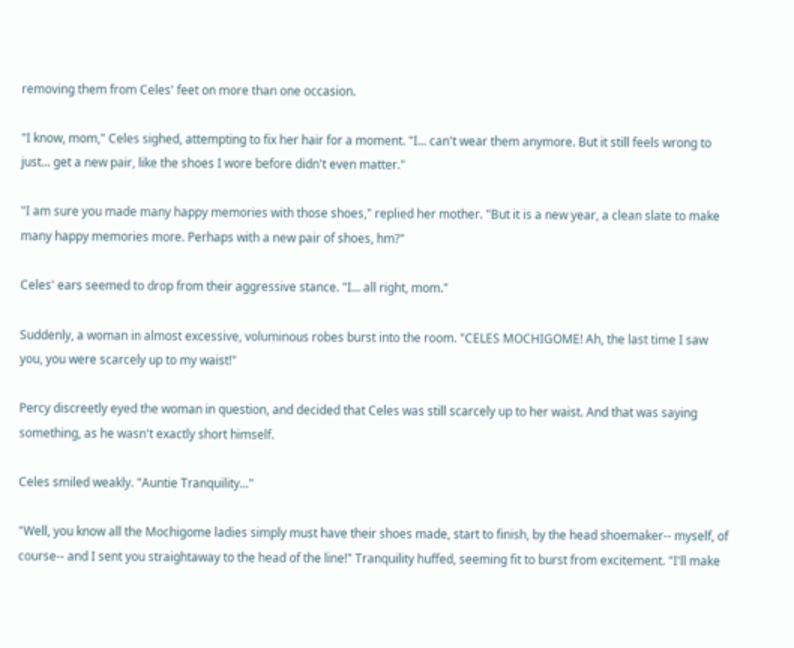removing them from Celes' feet on more than one occasion.

"I know, mom," Celes sighed, attempting to fix her hair for a moment. "I... can't wear them anymore. But it still feels wrong to just... get a new pair, like the shoes I wore before didn't even matter."

"I am sure you made many happy memories with those shoes," replied her mother. "But it is a new year, a clean slate to make many happy memories more. Perhaps with a new pair of shoes, hm?"

Celes' ears seemed to drop from their aggressive stance. "I... all right, mom."

Suddenly, a woman in almost excessive, voluminous robes burst into the room. "CELES MOCHIGOME! Ah, the last time I saw you, you were scarcely up to my waist!"

Percy discreetly eyed the woman in question, and decided that Celes was still scarcely up to her waist. And that was saying something, as he wasn't exactly short himself.

Celes smiled weakly. "Auntie Tranquility..."

"Well, you know all the Mochigome ladies simply must have their shoes made, start to finish, by the head shoemaker-- myself, of course-- and I sent you straightaway to the head of the line!" Tranquility huffed, seeming fit to burst from excitement. "I'll make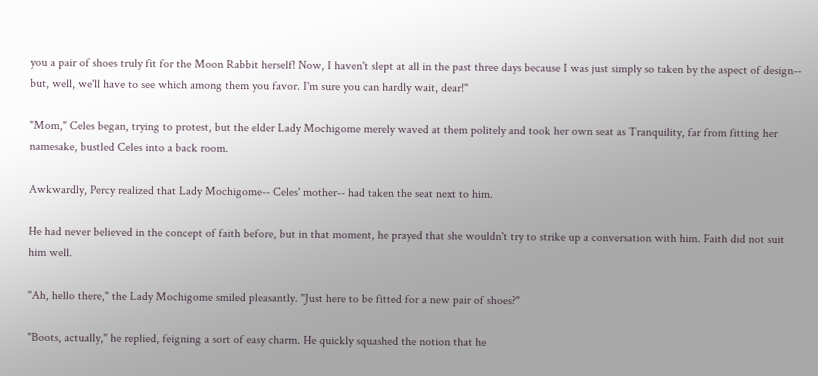you a pair of shoes truly fit for the Moon Rabbit herself! Now, I haven't slept at all in the past three days because I was just simply so taken by the aspect of design-- but, well, we'll have to see which among them you favor. I'm sure you can hardly wait, dear!"

"Mom," Celes began, trying to protest, but the elder Lady Mochigome merely waved at them politely and took her own seat as Tranquility, far from fitting her namesake, bustled Celes into a back room.

Awkwardly, Percy realized that Lady Mochigome-- Celes' mother-- had taken the seat next to him.

He had never believed in the concept of faith before, but in that moment, he prayed that she wouldn't try to strike up a conversation with him. Faith did not suit him well.

"Ah, hello there," the Lady Mochigome smiled pleasantly. "Just here to be fitted for a new pair of shoes?"

"Boots, actually," he replied, feigning a sort of easy charm. He quickly squashed the notion that he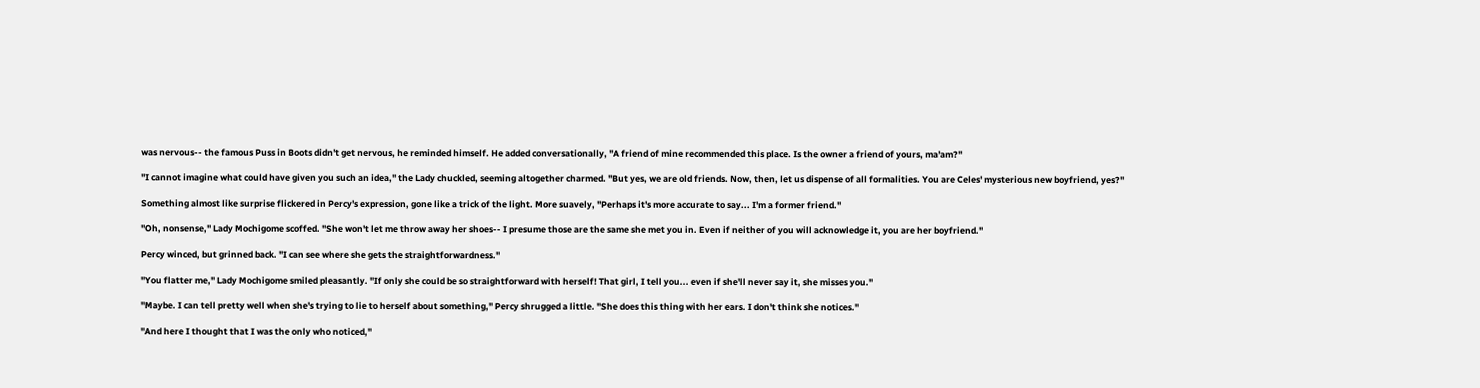was nervous-- the famous Puss in Boots didn't get nervous, he reminded himself. He added conversationally, "A friend of mine recommended this place. Is the owner a friend of yours, ma'am?"

"I cannot imagine what could have given you such an idea," the Lady chuckled, seeming altogether charmed. "But yes, we are old friends. Now, then, let us dispense of all formalities. You are Celes' mysterious new boyfriend, yes?"

Something almost like surprise flickered in Percy's expression, gone like a trick of the light. More suavely, "Perhaps it's more accurate to say... I'm a former friend."

"Oh, nonsense," Lady Mochigome scoffed. "She won't let me throw away her shoes-- I presume those are the same she met you in. Even if neither of you will acknowledge it, you are her boyfriend."

Percy winced, but grinned back. "I can see where she gets the straightforwardness."

"You flatter me," Lady Mochigome smiled pleasantly. "If only she could be so straightforward with herself! That girl, I tell you... even if she'll never say it, she misses you."

"Maybe. I can tell pretty well when she's trying to lie to herself about something," Percy shrugged a little. "She does this thing with her ears. I don't think she notices."

"And here I thought that I was the only who noticed,"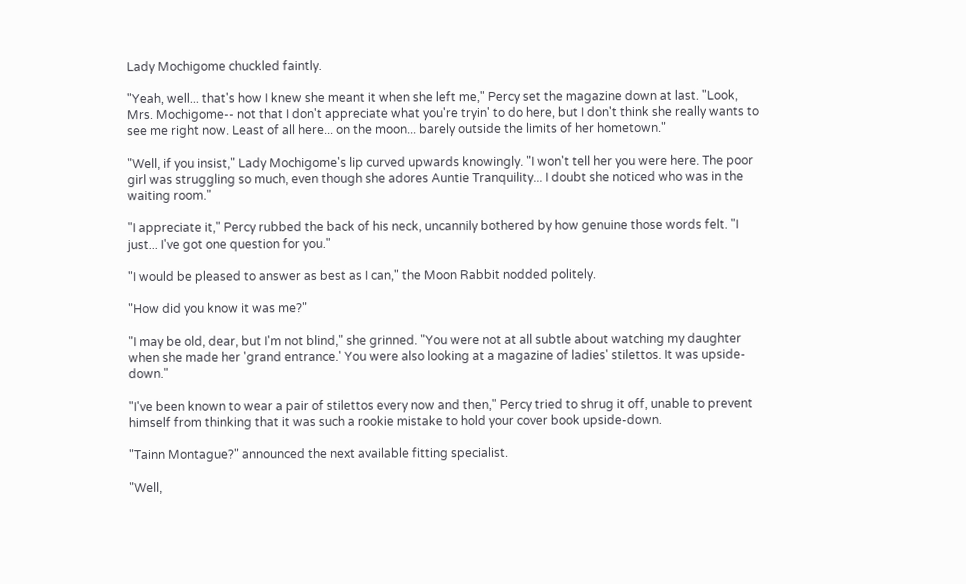Lady Mochigome chuckled faintly.

"Yeah, well... that's how I knew she meant it when she left me," Percy set the magazine down at last. "Look, Mrs. Mochigome-- not that I don't appreciate what you're tryin' to do here, but I don't think she really wants to see me right now. Least of all here... on the moon... barely outside the limits of her hometown."

"Well, if you insist," Lady Mochigome's lip curved upwards knowingly. "I won't tell her you were here. The poor girl was struggling so much, even though she adores Auntie Tranquility... I doubt she noticed who was in the waiting room."

"I appreciate it," Percy rubbed the back of his neck, uncannily bothered by how genuine those words felt. "I just... I've got one question for you."

"I would be pleased to answer as best as I can," the Moon Rabbit nodded politely.

"How did you know it was me?"

"I may be old, dear, but I'm not blind," she grinned. "You were not at all subtle about watching my daughter when she made her 'grand entrance.' You were also looking at a magazine of ladies' stilettos. It was upside-down."

"I've been known to wear a pair of stilettos every now and then," Percy tried to shrug it off, unable to prevent himself from thinking that it was such a rookie mistake to hold your cover book upside-down.

"Tainn Montague?" announced the next available fitting specialist.

"Well,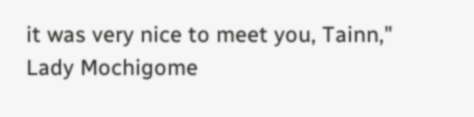it was very nice to meet you, Tainn," Lady Mochigome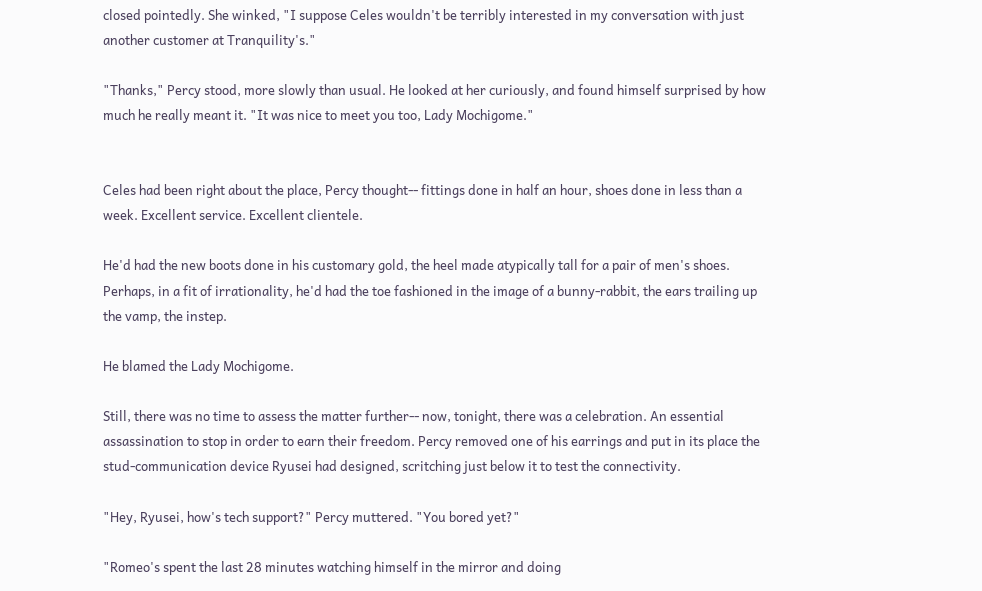closed pointedly. She winked, "I suppose Celes wouldn't be terribly interested in my conversation with just another customer at Tranquility's."

"Thanks," Percy stood, more slowly than usual. He looked at her curiously, and found himself surprised by how much he really meant it. "It was nice to meet you too, Lady Mochigome."


Celes had been right about the place, Percy thought-- fittings done in half an hour, shoes done in less than a week. Excellent service. Excellent clientele.

He'd had the new boots done in his customary gold, the heel made atypically tall for a pair of men's shoes. Perhaps, in a fit of irrationality, he'd had the toe fashioned in the image of a bunny-rabbit, the ears trailing up the vamp, the instep.

He blamed the Lady Mochigome.

Still, there was no time to assess the matter further-- now, tonight, there was a celebration. An essential assassination to stop in order to earn their freedom. Percy removed one of his earrings and put in its place the stud-communication device Ryusei had designed, scritching just below it to test the connectivity.

"Hey, Ryusei, how's tech support?" Percy muttered. "You bored yet?"

"Romeo's spent the last 28 minutes watching himself in the mirror and doing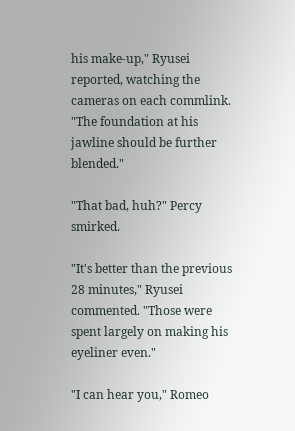his make-up," Ryusei reported, watching the cameras on each commlink. "The foundation at his jawline should be further blended."

"That bad, huh?" Percy smirked.

"It's better than the previous 28 minutes," Ryusei commented. "Those were spent largely on making his eyeliner even."

"I can hear you," Romeo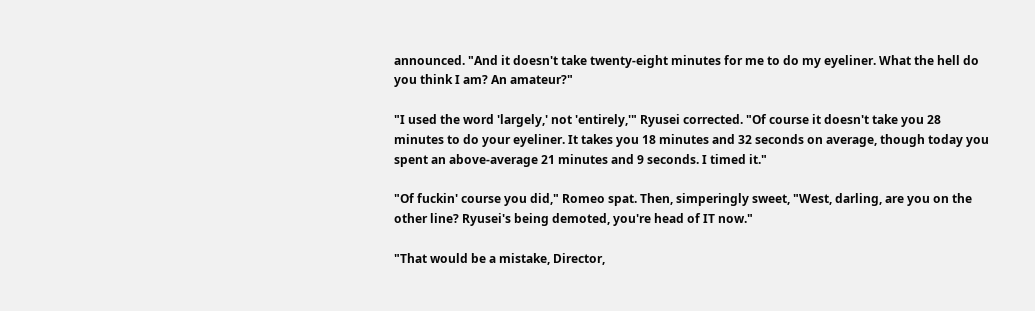announced. "And it doesn't take twenty-eight minutes for me to do my eyeliner. What the hell do you think I am? An amateur?"

"I used the word 'largely,' not 'entirely,'" Ryusei corrected. "Of course it doesn't take you 28 minutes to do your eyeliner. It takes you 18 minutes and 32 seconds on average, though today you spent an above-average 21 minutes and 9 seconds. I timed it."

"Of fuckin' course you did," Romeo spat. Then, simperingly sweet, "West, darling, are you on the other line? Ryusei's being demoted, you're head of IT now."

"That would be a mistake, Director,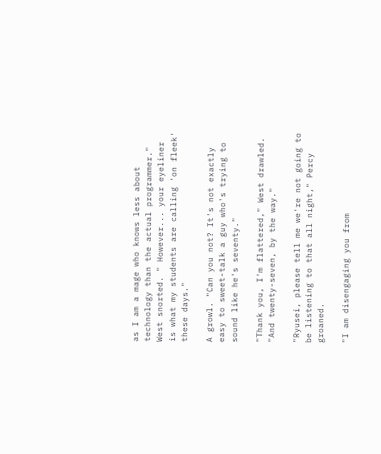as I am a mage who knows less about technology than the actual programmer." West snorted. " However... your eyeliner is what my students are calling 'on fleek' these days."

A growl. "Can you not? It's not exactly easy to sweet-talk a guy who's trying to sound like he's seventy."

"Thank you, I'm flattered," West drawled. "And twenty-seven, by the way."

"Ryusei, please tell me we're not going to be listening to that all night," Percy groaned.

"I am disengaging you from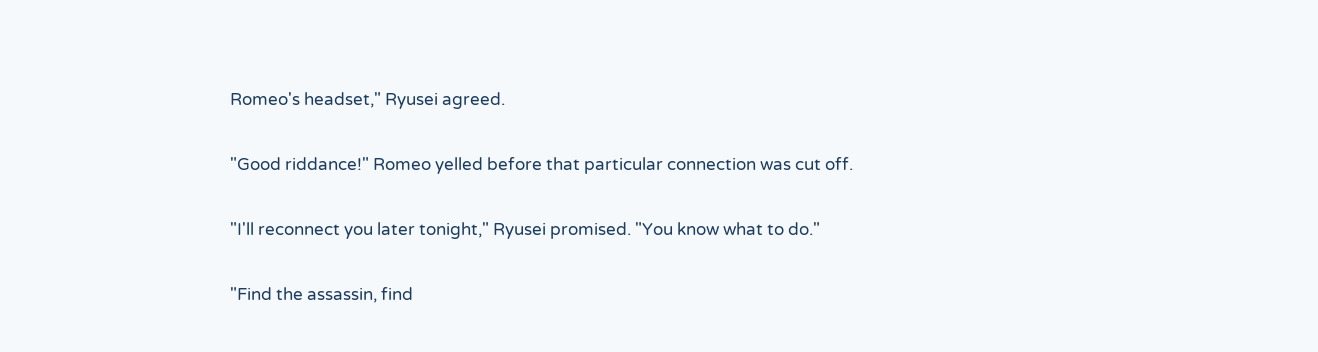Romeo's headset," Ryusei agreed.

"Good riddance!" Romeo yelled before that particular connection was cut off.

"I'll reconnect you later tonight," Ryusei promised. "You know what to do."

"Find the assassin, find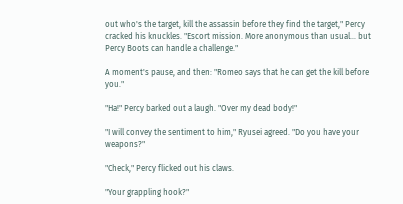out who's the target, kill the assassin before they find the target," Percy cracked his knuckles. "Escort mission. More anonymous than usual... but Percy Boots can handle a challenge."

A moment's pause, and then: "Romeo says that he can get the kill before you."

"Ha!" Percy barked out a laugh. "Over my dead body!"

"I will convey the sentiment to him," Ryusei agreed. "Do you have your weapons?"

"Check," Percy flicked out his claws.

"Your grappling hook?"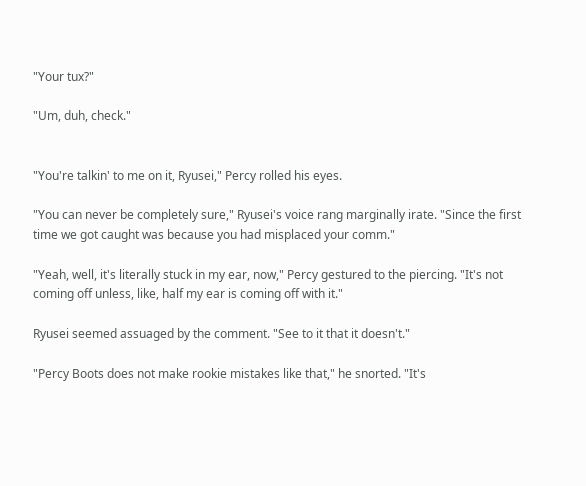"Your tux?"

"Um, duh, check."


"You're talkin' to me on it, Ryusei," Percy rolled his eyes.

"You can never be completely sure," Ryusei's voice rang marginally irate. "Since the first time we got caught was because you had misplaced your comm."

"Yeah, well, it's literally stuck in my ear, now," Percy gestured to the piercing. "It's not coming off unless, like, half my ear is coming off with it."

Ryusei seemed assuaged by the comment. "See to it that it doesn't."

"Percy Boots does not make rookie mistakes like that," he snorted. "It's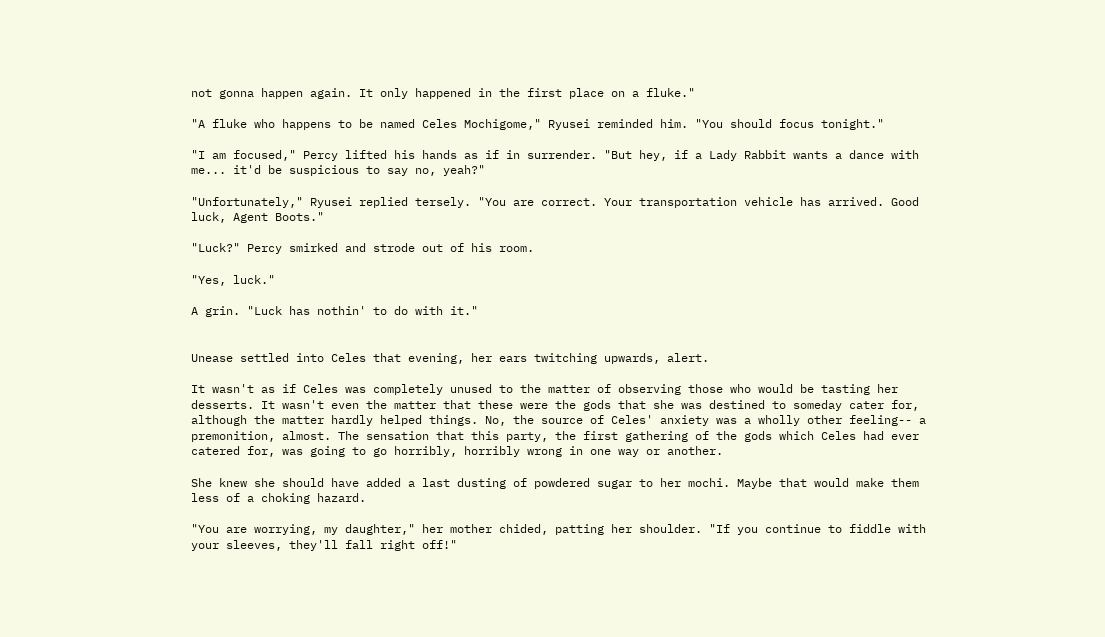not gonna happen again. It only happened in the first place on a fluke."

"A fluke who happens to be named Celes Mochigome," Ryusei reminded him. "You should focus tonight."

"I am focused," Percy lifted his hands as if in surrender. "But hey, if a Lady Rabbit wants a dance with me... it'd be suspicious to say no, yeah?"

"Unfortunately," Ryusei replied tersely. "You are correct. Your transportation vehicle has arrived. Good luck, Agent Boots."

"Luck?" Percy smirked and strode out of his room.

"Yes, luck."

A grin. "Luck has nothin' to do with it."


Unease settled into Celes that evening, her ears twitching upwards, alert.

It wasn't as if Celes was completely unused to the matter of observing those who would be tasting her desserts. It wasn't even the matter that these were the gods that she was destined to someday cater for, although the matter hardly helped things. No, the source of Celes' anxiety was a wholly other feeling-- a premonition, almost. The sensation that this party, the first gathering of the gods which Celes had ever catered for, was going to go horribly, horribly wrong in one way or another.

She knew she should have added a last dusting of powdered sugar to her mochi. Maybe that would make them less of a choking hazard.

"You are worrying, my daughter," her mother chided, patting her shoulder. "If you continue to fiddle with your sleeves, they'll fall right off!"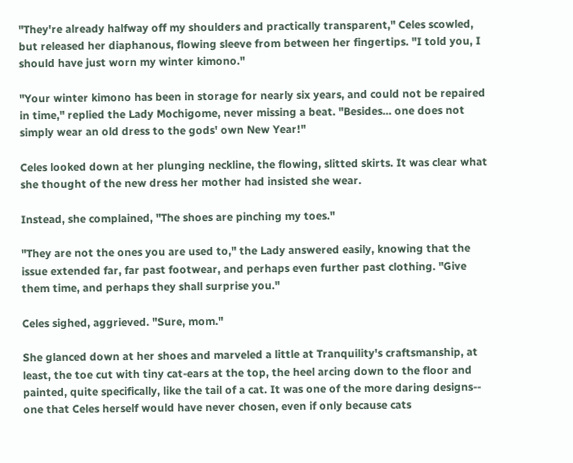"They're already halfway off my shoulders and practically transparent," Celes scowled, but released her diaphanous, flowing sleeve from between her fingertips. "I told you, I should have just worn my winter kimono."

"Your winter kimono has been in storage for nearly six years, and could not be repaired in time," replied the Lady Mochigome, never missing a beat. "Besides... one does not simply wear an old dress to the gods' own New Year!"

Celes looked down at her plunging neckline, the flowing, slitted skirts. It was clear what she thought of the new dress her mother had insisted she wear.

Instead, she complained, "The shoes are pinching my toes."

"They are not the ones you are used to," the Lady answered easily, knowing that the issue extended far, far past footwear, and perhaps even further past clothing. "Give them time, and perhaps they shall surprise you."

Celes sighed, aggrieved. "Sure, mom."

She glanced down at her shoes and marveled a little at Tranquility's craftsmanship, at least, the toe cut with tiny cat-ears at the top, the heel arcing down to the floor and painted, quite specifically, like the tail of a cat. It was one of the more daring designs-- one that Celes herself would have never chosen, even if only because cats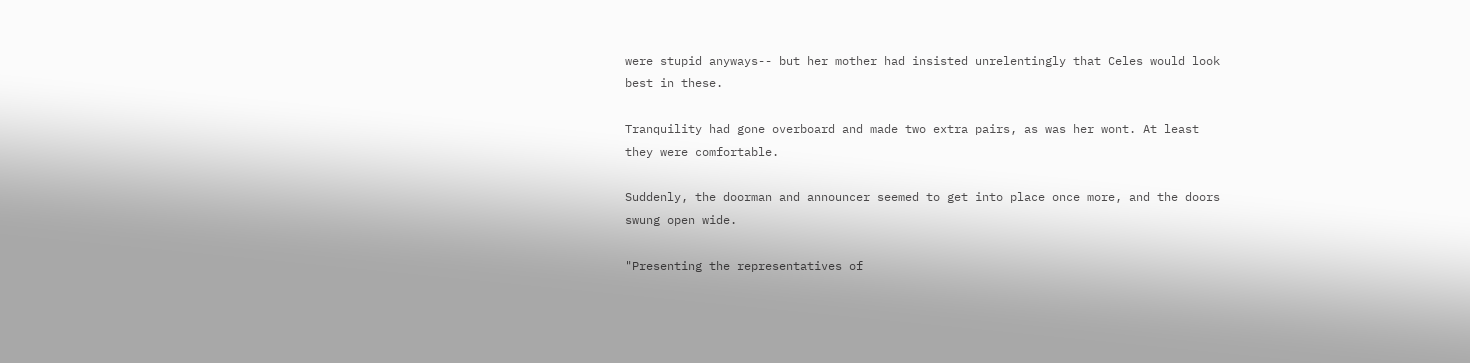were stupid anyways-- but her mother had insisted unrelentingly that Celes would look best in these.

Tranquility had gone overboard and made two extra pairs, as was her wont. At least they were comfortable.

Suddenly, the doorman and announcer seemed to get into place once more, and the doors swung open wide.

"Presenting the representatives of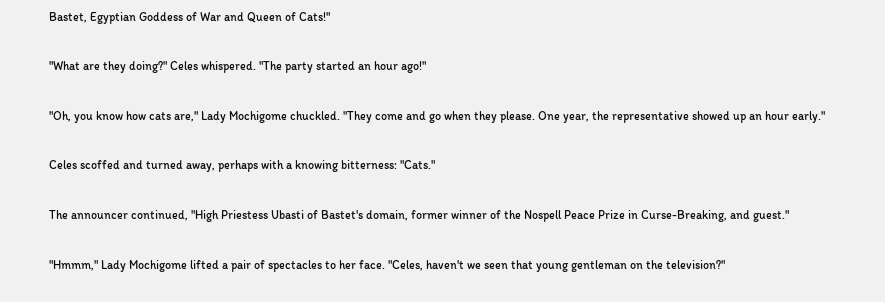Bastet, Egyptian Goddess of War and Queen of Cats!"

"What are they doing?" Celes whispered. "The party started an hour ago!"

"Oh, you know how cats are," Lady Mochigome chuckled. "They come and go when they please. One year, the representative showed up an hour early."

Celes scoffed and turned away, perhaps with a knowing bitterness: "Cats."

The announcer continued, "High Priestess Ubasti of Bastet's domain, former winner of the Nospell Peace Prize in Curse-Breaking, and guest."

"Hmmm," Lady Mochigome lifted a pair of spectacles to her face. "Celes, haven't we seen that young gentleman on the television?"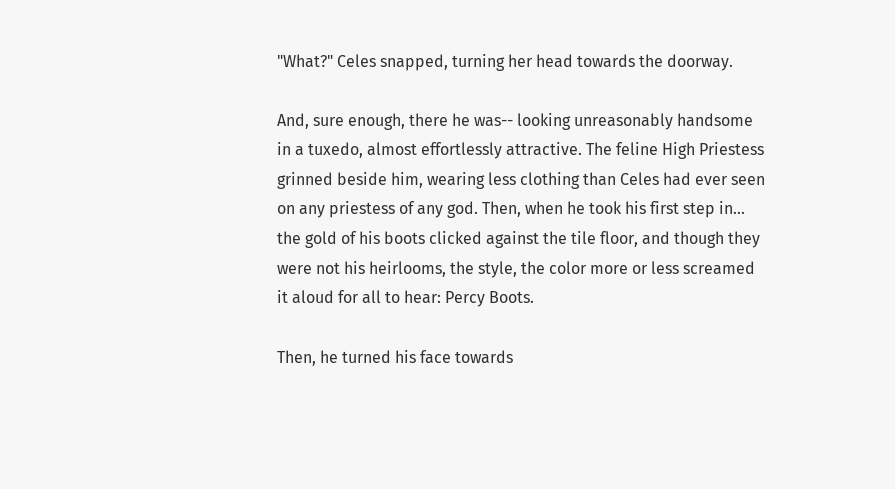"What?" Celes snapped, turning her head towards the doorway.

And, sure enough, there he was-- looking unreasonably handsome in a tuxedo, almost effortlessly attractive. The feline High Priestess grinned beside him, wearing less clothing than Celes had ever seen on any priestess of any god. Then, when he took his first step in... the gold of his boots clicked against the tile floor, and though they were not his heirlooms, the style, the color more or less screamed it aloud for all to hear: Percy Boots.

Then, he turned his face towards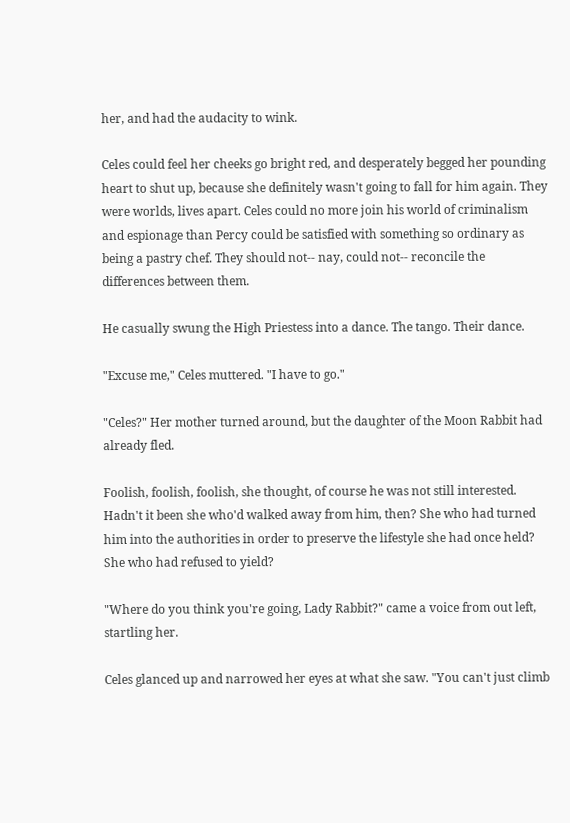her, and had the audacity to wink.

Celes could feel her cheeks go bright red, and desperately begged her pounding heart to shut up, because she definitely wasn't going to fall for him again. They were worlds, lives apart. Celes could no more join his world of criminalism and espionage than Percy could be satisfied with something so ordinary as being a pastry chef. They should not-- nay, could not-- reconcile the differences between them.

He casually swung the High Priestess into a dance. The tango. Their dance.

"Excuse me," Celes muttered. "I have to go."

"Celes?" Her mother turned around, but the daughter of the Moon Rabbit had already fled.

Foolish, foolish, foolish, she thought, of course he was not still interested. Hadn't it been she who'd walked away from him, then? She who had turned him into the authorities in order to preserve the lifestyle she had once held? She who had refused to yield?

"Where do you think you're going, Lady Rabbit?" came a voice from out left, startling her.

Celes glanced up and narrowed her eyes at what she saw. "You can't just climb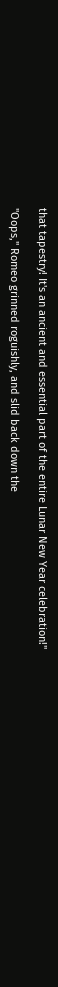that tapestry! It's an ancient and essential part of the entire Lunar New Year celebration!"

"Oops," Romeo grinned roguishly, and slid back down the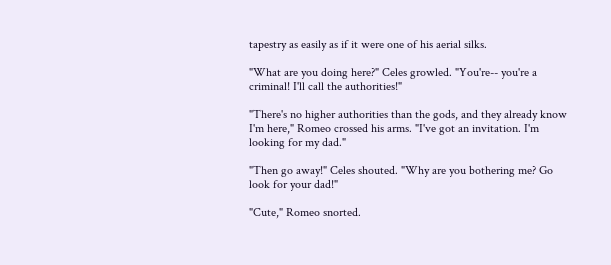tapestry as easily as if it were one of his aerial silks.

"What are you doing here?" Celes growled. "You're-- you're a criminal! I'll call the authorities!"

"There's no higher authorities than the gods, and they already know I'm here," Romeo crossed his arms. "I've got an invitation. I'm looking for my dad."

"Then go away!" Celes shouted. "Why are you bothering me? Go look for your dad!"

"Cute," Romeo snorted.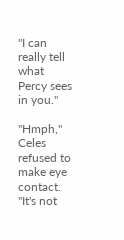"I can really tell what Percy sees in you."

"Hmph," Celes refused to make eye contact. "It's not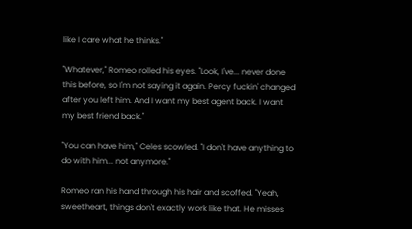like I care what he thinks."

"Whatever," Romeo rolled his eyes. "Look, I've... never done this before, so I'm not saying it again. Percy fuckin' changed after you left him. And I want my best agent back. I want my best friend back."

"You can have him," Celes scowled. "I don't have anything to do with him... not anymore."

Romeo ran his hand through his hair and scoffed. "Yeah, sweetheart, things don't exactly work like that. He misses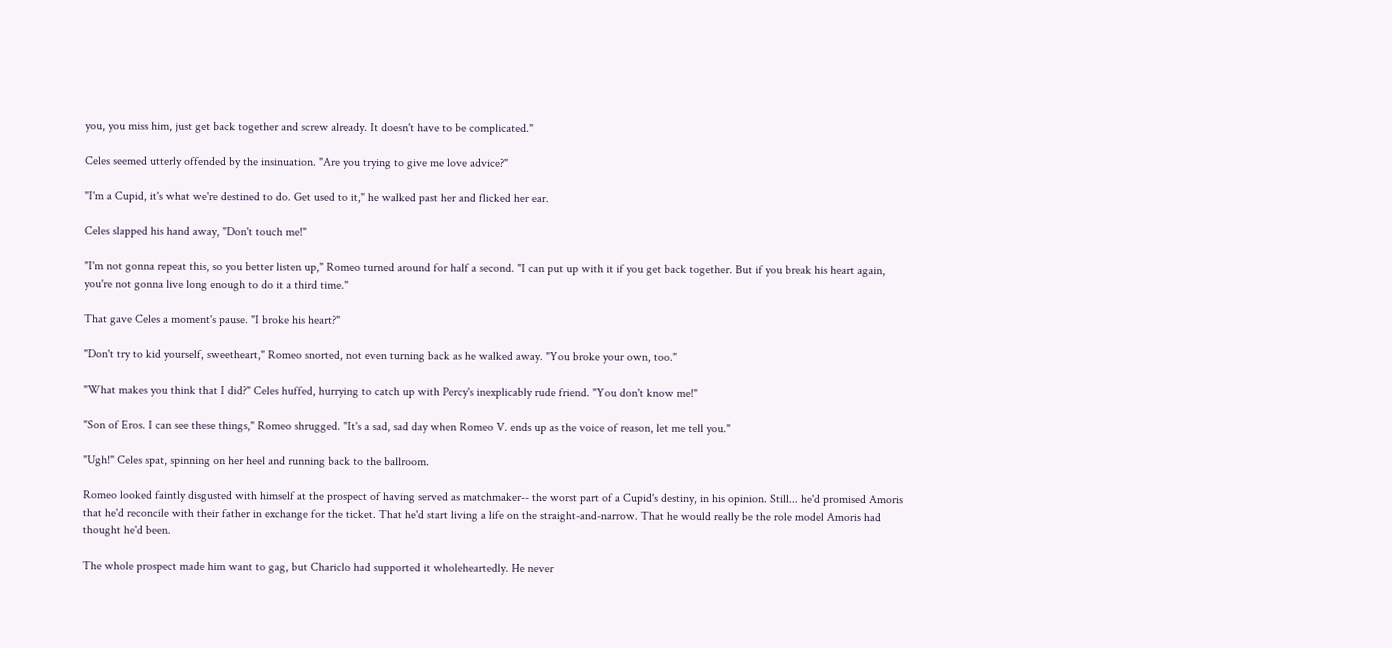you, you miss him, just get back together and screw already. It doesn't have to be complicated."

Celes seemed utterly offended by the insinuation. "Are you trying to give me love advice?"

"I'm a Cupid, it's what we're destined to do. Get used to it," he walked past her and flicked her ear.

Celes slapped his hand away, "Don't touch me!"

"I'm not gonna repeat this, so you better listen up," Romeo turned around for half a second. "I can put up with it if you get back together. But if you break his heart again, you're not gonna live long enough to do it a third time."

That gave Celes a moment's pause. "I broke his heart?"

"Don't try to kid yourself, sweetheart," Romeo snorted, not even turning back as he walked away. "You broke your own, too."

"What makes you think that I did?" Celes huffed, hurrying to catch up with Percy's inexplicably rude friend. "You don't know me!"

"Son of Eros. I can see these things," Romeo shrugged. "It's a sad, sad day when Romeo V. ends up as the voice of reason, let me tell you."

"Ugh!" Celes spat, spinning on her heel and running back to the ballroom.

Romeo looked faintly disgusted with himself at the prospect of having served as matchmaker-- the worst part of a Cupid's destiny, in his opinion. Still... he'd promised Amoris that he'd reconcile with their father in exchange for the ticket. That he'd start living a life on the straight-and-narrow. That he would really be the role model Amoris had thought he'd been.

The whole prospect made him want to gag, but Chariclo had supported it wholeheartedly. He never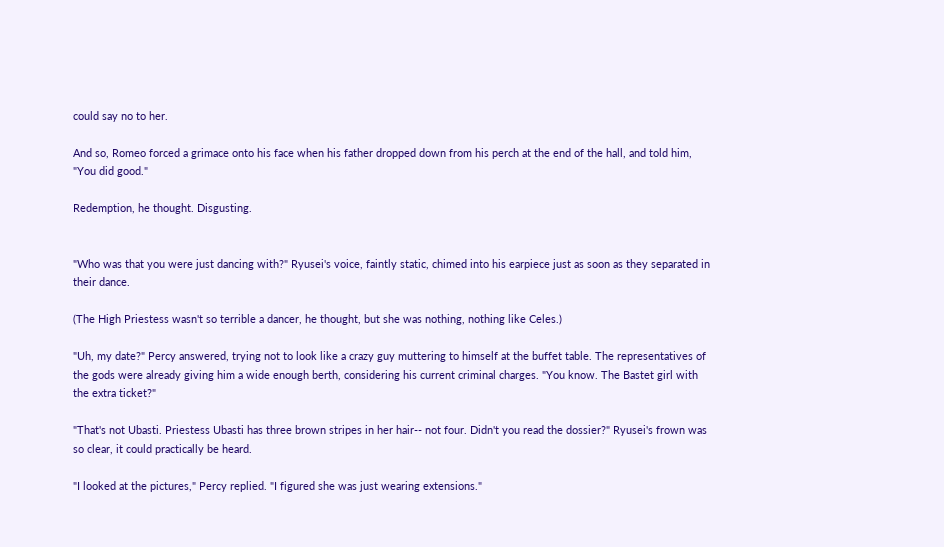could say no to her.

And so, Romeo forced a grimace onto his face when his father dropped down from his perch at the end of the hall, and told him, "You did good."

Redemption, he thought. Disgusting.


"Who was that you were just dancing with?" Ryusei's voice, faintly static, chimed into his earpiece just as soon as they separated in their dance.

(The High Priestess wasn't so terrible a dancer, he thought, but she was nothing, nothing like Celes.)

"Uh, my date?" Percy answered, trying not to look like a crazy guy muttering to himself at the buffet table. The representatives of the gods were already giving him a wide enough berth, considering his current criminal charges. "You know. The Bastet girl with the extra ticket?"

"That's not Ubasti. Priestess Ubasti has three brown stripes in her hair-- not four. Didn't you read the dossier?" Ryusei's frown was so clear, it could practically be heard.

"I looked at the pictures," Percy replied. "I figured she was just wearing extensions."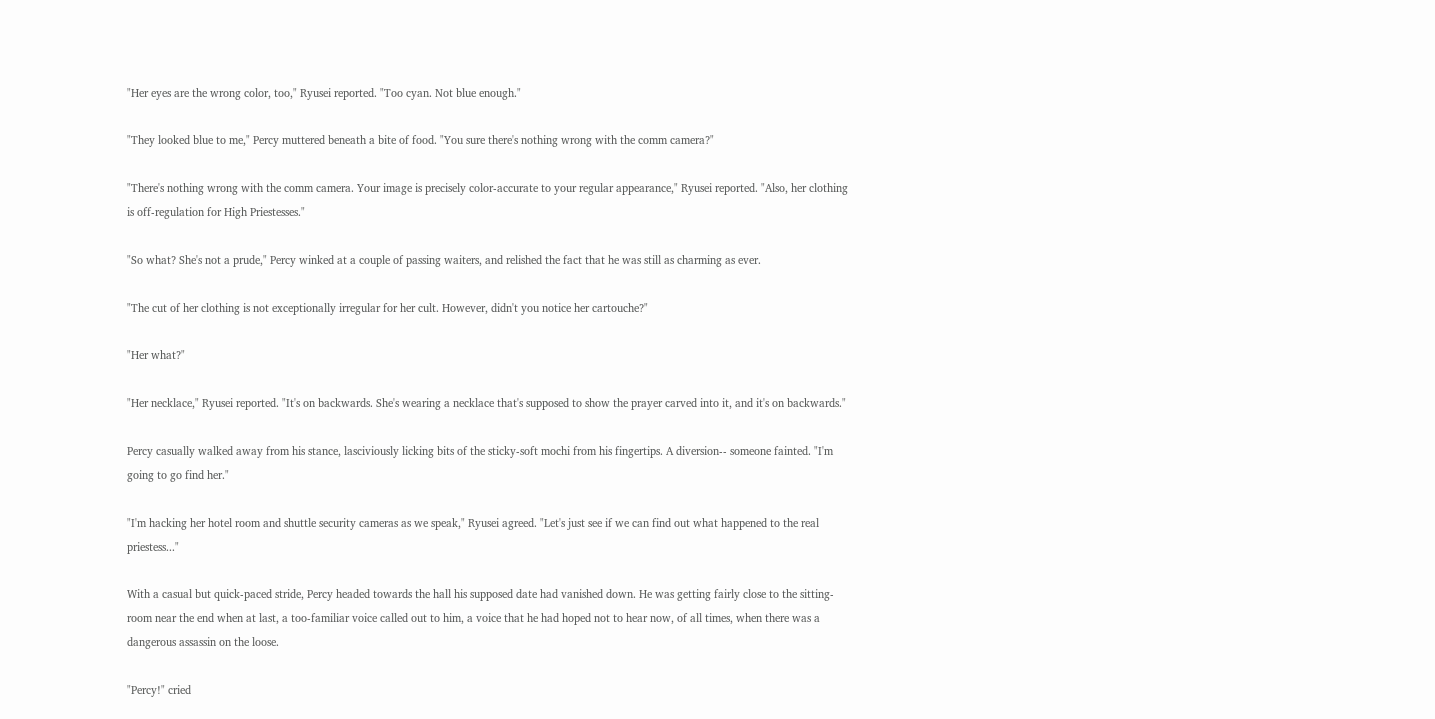"Her eyes are the wrong color, too," Ryusei reported. "Too cyan. Not blue enough."

"They looked blue to me," Percy muttered beneath a bite of food. "You sure there's nothing wrong with the comm camera?"

"There's nothing wrong with the comm camera. Your image is precisely color-accurate to your regular appearance," Ryusei reported. "Also, her clothing is off-regulation for High Priestesses."

"So what? She's not a prude," Percy winked at a couple of passing waiters, and relished the fact that he was still as charming as ever.

"The cut of her clothing is not exceptionally irregular for her cult. However, didn't you notice her cartouche?"

"Her what?"

"Her necklace," Ryusei reported. "It's on backwards. She's wearing a necklace that's supposed to show the prayer carved into it, and it's on backwards."

Percy casually walked away from his stance, lasciviously licking bits of the sticky-soft mochi from his fingertips. A diversion-- someone fainted. "I'm going to go find her."

"I'm hacking her hotel room and shuttle security cameras as we speak," Ryusei agreed. "Let's just see if we can find out what happened to the real priestess..."

With a casual but quick-paced stride, Percy headed towards the hall his supposed date had vanished down. He was getting fairly close to the sitting-room near the end when at last, a too-familiar voice called out to him, a voice that he had hoped not to hear now, of all times, when there was a dangerous assassin on the loose.

"Percy!" cried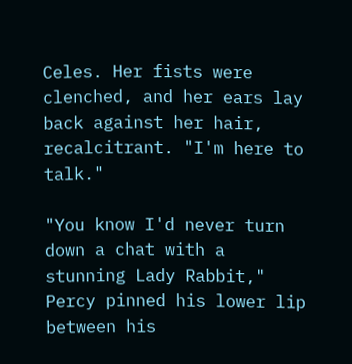Celes. Her fists were clenched, and her ears lay back against her hair, recalcitrant. "I'm here to talk."

"You know I'd never turn down a chat with a stunning Lady Rabbit," Percy pinned his lower lip between his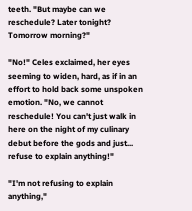teeth. "But maybe can we reschedule? Later tonight? Tomorrow morning?"

"No!" Celes exclaimed, her eyes seeming to widen, hard, as if in an effort to hold back some unspoken emotion. "No, we cannot reschedule! You can't just walk in here on the night of my culinary debut before the gods and just... refuse to explain anything!"

"I'm not refusing to explain anything,"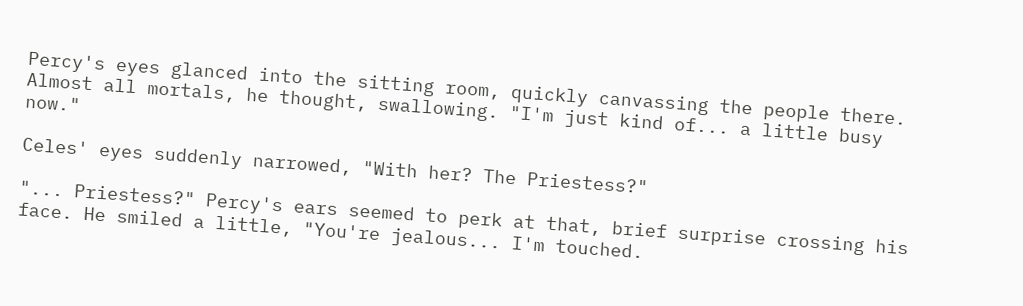Percy's eyes glanced into the sitting room, quickly canvassing the people there. Almost all mortals, he thought, swallowing. "I'm just kind of... a little busy now."

Celes' eyes suddenly narrowed, "With her? The Priestess?"

"... Priestess?" Percy's ears seemed to perk at that, brief surprise crossing his face. He smiled a little, "You're jealous... I'm touched.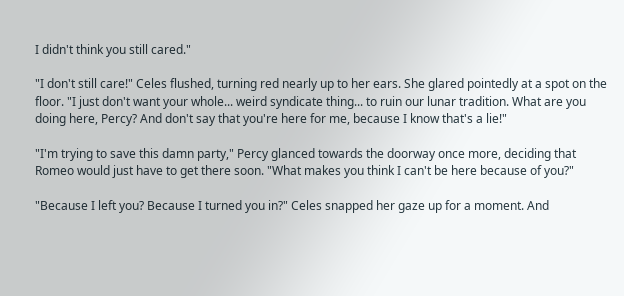I didn't think you still cared."

"I don't still care!" Celes flushed, turning red nearly up to her ears. She glared pointedly at a spot on the floor. "I just don't want your whole... weird syndicate thing... to ruin our lunar tradition. What are you doing here, Percy? And don't say that you're here for me, because I know that's a lie!"

"I'm trying to save this damn party," Percy glanced towards the doorway once more, deciding that Romeo would just have to get there soon. "What makes you think I can't be here because of you?"

"Because I left you? Because I turned you in?" Celes snapped her gaze up for a moment. And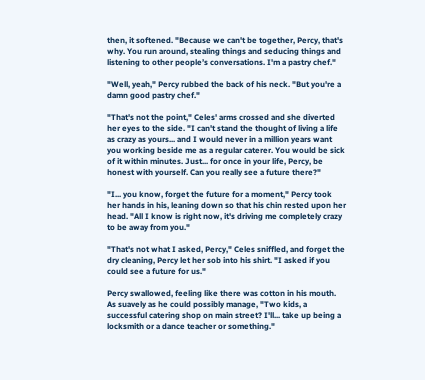then, it softened. "Because we can't be together, Percy, that's why. You run around, stealing things and seducing things and listening to other people’s conversations. I'm a pastry chef."

"Well, yeah," Percy rubbed the back of his neck. "But you're a damn good pastry chef."

"That's not the point," Celes' arms crossed and she diverted her eyes to the side. "I can't stand the thought of living a life as crazy as yours... and I would never in a million years want you working beside me as a regular caterer. You would be sick of it within minutes. Just... for once in your life, Percy, be honest with yourself. Can you really see a future there?"

"I... you know, forget the future for a moment," Percy took her hands in his, leaning down so that his chin rested upon her head. "All I know is right now, it's driving me completely crazy to be away from you."

"That's not what I asked, Percy," Celes sniffled, and forget the dry cleaning, Percy let her sob into his shirt. "I asked if you could see a future for us."

Percy swallowed, feeling like there was cotton in his mouth. As suavely as he could possibly manage, "Two kids, a successful catering shop on main street? I'll... take up being a locksmith or a dance teacher or something."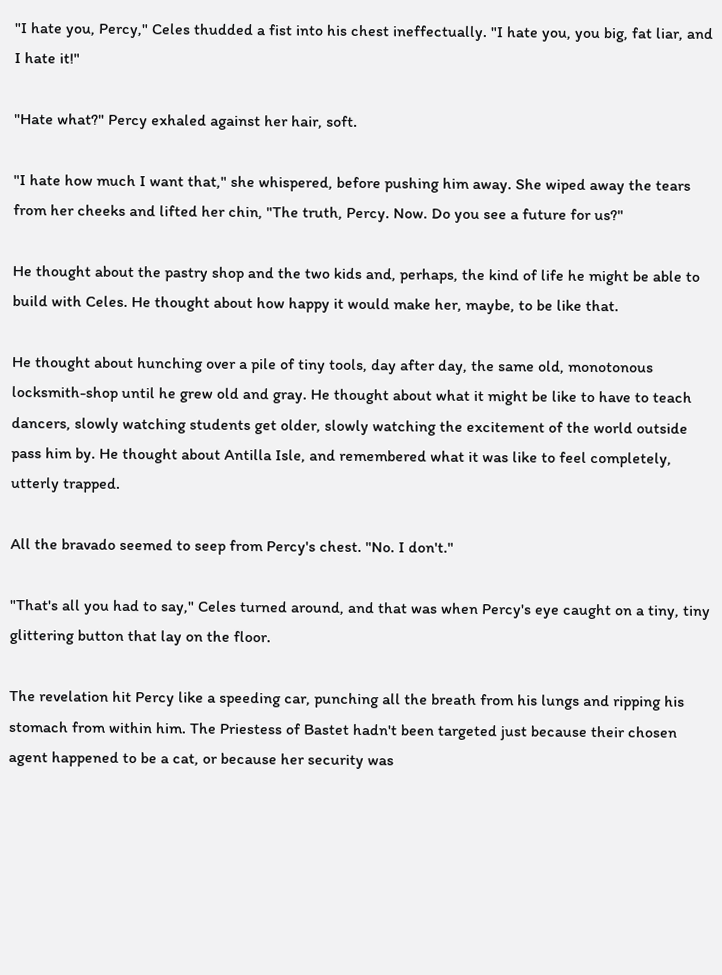"I hate you, Percy," Celes thudded a fist into his chest ineffectually. "I hate you, you big, fat liar, and I hate it!"

"Hate what?" Percy exhaled against her hair, soft.

"I hate how much I want that," she whispered, before pushing him away. She wiped away the tears from her cheeks and lifted her chin, "The truth, Percy. Now. Do you see a future for us?"

He thought about the pastry shop and the two kids and, perhaps, the kind of life he might be able to build with Celes. He thought about how happy it would make her, maybe, to be like that.

He thought about hunching over a pile of tiny tools, day after day, the same old, monotonous locksmith-shop until he grew old and gray. He thought about what it might be like to have to teach dancers, slowly watching students get older, slowly watching the excitement of the world outside pass him by. He thought about Antilla Isle, and remembered what it was like to feel completely, utterly trapped.

All the bravado seemed to seep from Percy's chest. "No. I don't."

"That's all you had to say," Celes turned around, and that was when Percy's eye caught on a tiny, tiny glittering button that lay on the floor.

The revelation hit Percy like a speeding car, punching all the breath from his lungs and ripping his stomach from within him. The Priestess of Bastet hadn't been targeted just because their chosen agent happened to be a cat, or because her security was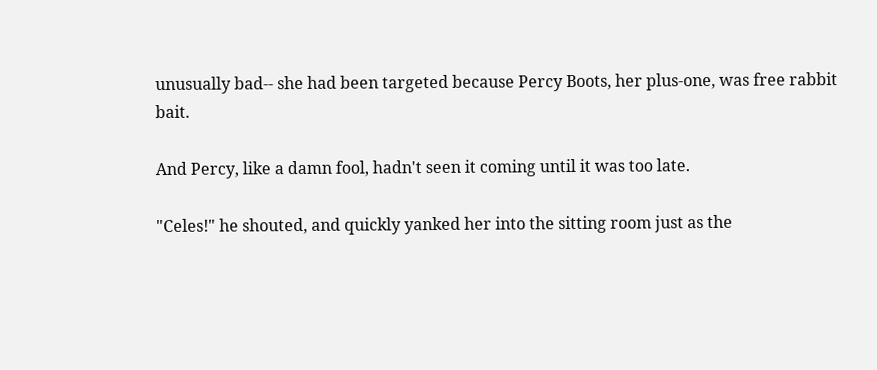unusually bad-- she had been targeted because Percy Boots, her plus-one, was free rabbit bait.

And Percy, like a damn fool, hadn't seen it coming until it was too late.

"Celes!" he shouted, and quickly yanked her into the sitting room just as the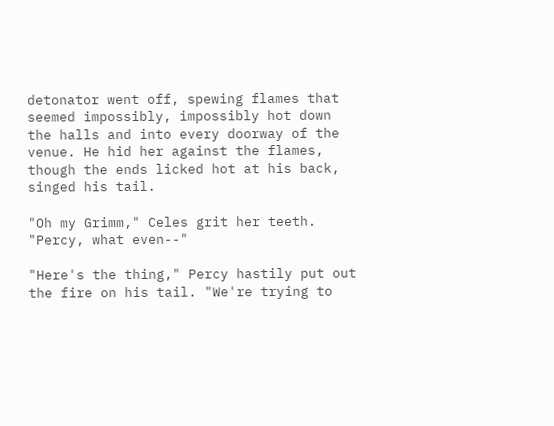detonator went off, spewing flames that seemed impossibly, impossibly hot down the halls and into every doorway of the venue. He hid her against the flames, though the ends licked hot at his back, singed his tail.

"Oh my Grimm," Celes grit her teeth. "Percy, what even--"

"Here's the thing," Percy hastily put out the fire on his tail. "We're trying to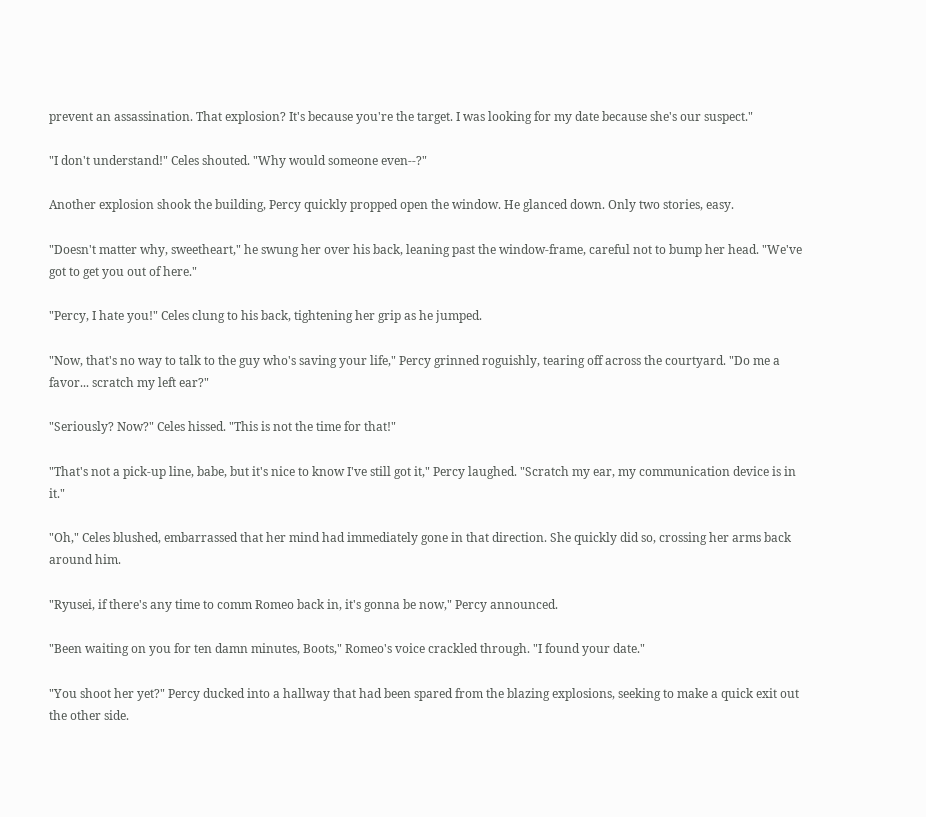prevent an assassination. That explosion? It's because you're the target. I was looking for my date because she's our suspect."

"I don't understand!" Celes shouted. "Why would someone even--?"

Another explosion shook the building, Percy quickly propped open the window. He glanced down. Only two stories, easy.

"Doesn't matter why, sweetheart," he swung her over his back, leaning past the window-frame, careful not to bump her head. "We've got to get you out of here."

"Percy, I hate you!" Celes clung to his back, tightening her grip as he jumped.

"Now, that's no way to talk to the guy who's saving your life," Percy grinned roguishly, tearing off across the courtyard. "Do me a favor... scratch my left ear?"

"Seriously? Now?" Celes hissed. "This is not the time for that!"

"That's not a pick-up line, babe, but it's nice to know I've still got it," Percy laughed. "Scratch my ear, my communication device is in it."

"Oh," Celes blushed, embarrassed that her mind had immediately gone in that direction. She quickly did so, crossing her arms back around him.

"Ryusei, if there's any time to comm Romeo back in, it's gonna be now," Percy announced.

"Been waiting on you for ten damn minutes, Boots," Romeo's voice crackled through. "I found your date."

"You shoot her yet?" Percy ducked into a hallway that had been spared from the blazing explosions, seeking to make a quick exit out the other side.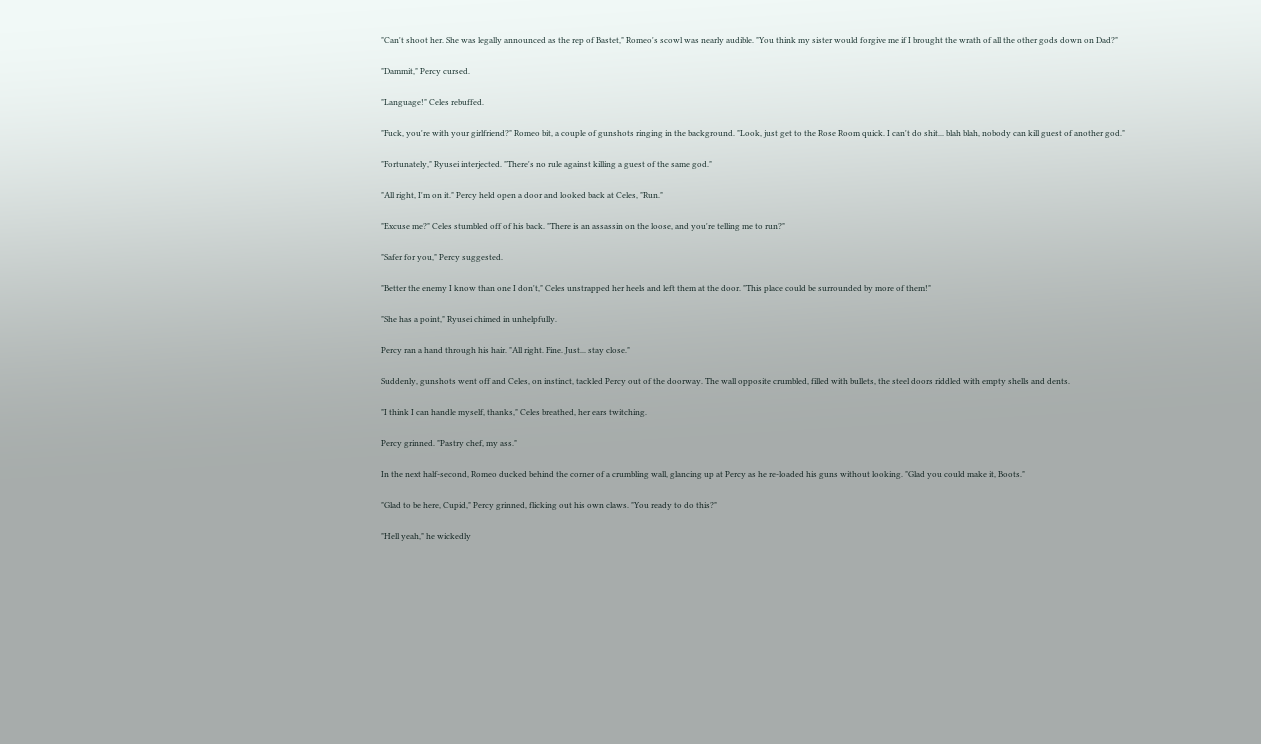"Can't shoot her. She was legally announced as the rep of Bastet," Romeo's scowl was nearly audible. "You think my sister would forgive me if I brought the wrath of all the other gods down on Dad?"

"Dammit," Percy cursed.

"Language!" Celes rebuffed.

"Fuck, you're with your girlfriend?" Romeo bit, a couple of gunshots ringing in the background. "Look, just get to the Rose Room quick. I can't do shit... blah blah, nobody can kill guest of another god."

"Fortunately," Ryusei interjected. "There's no rule against killing a guest of the same god."

"All right, I'm on it." Percy held open a door and looked back at Celes, "Run."

"Excuse me?" Celes stumbled off of his back. "There is an assassin on the loose, and you're telling me to run?"

"Safer for you," Percy suggested.

"Better the enemy I know than one I don't," Celes unstrapped her heels and left them at the door. "This place could be surrounded by more of them!"

"She has a point," Ryusei chimed in unhelpfully.

Percy ran a hand through his hair. "All right. Fine. Just... stay close."

Suddenly, gunshots went off and Celes, on instinct, tackled Percy out of the doorway. The wall opposite crumbled, filled with bullets, the steel doors riddled with empty shells and dents.

"I think I can handle myself, thanks," Celes breathed, her ears twitching.

Percy grinned. "Pastry chef, my ass."

In the next half-second, Romeo ducked behind the corner of a crumbling wall, glancing up at Percy as he re-loaded his guns without looking. "Glad you could make it, Boots."

"Glad to be here, Cupid," Percy grinned, flicking out his own claws. "You ready to do this?"

"Hell yeah," he wickedly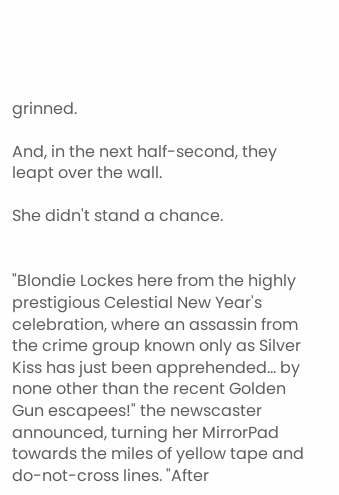grinned.

And, in the next half-second, they leapt over the wall.

She didn't stand a chance.


"Blondie Lockes here from the highly prestigious Celestial New Year's celebration, where an assassin from the crime group known only as Silver Kiss has just been apprehended... by none other than the recent Golden Gun escapees!" the newscaster announced, turning her MirrorPad towards the miles of yellow tape and do-not-cross lines. "After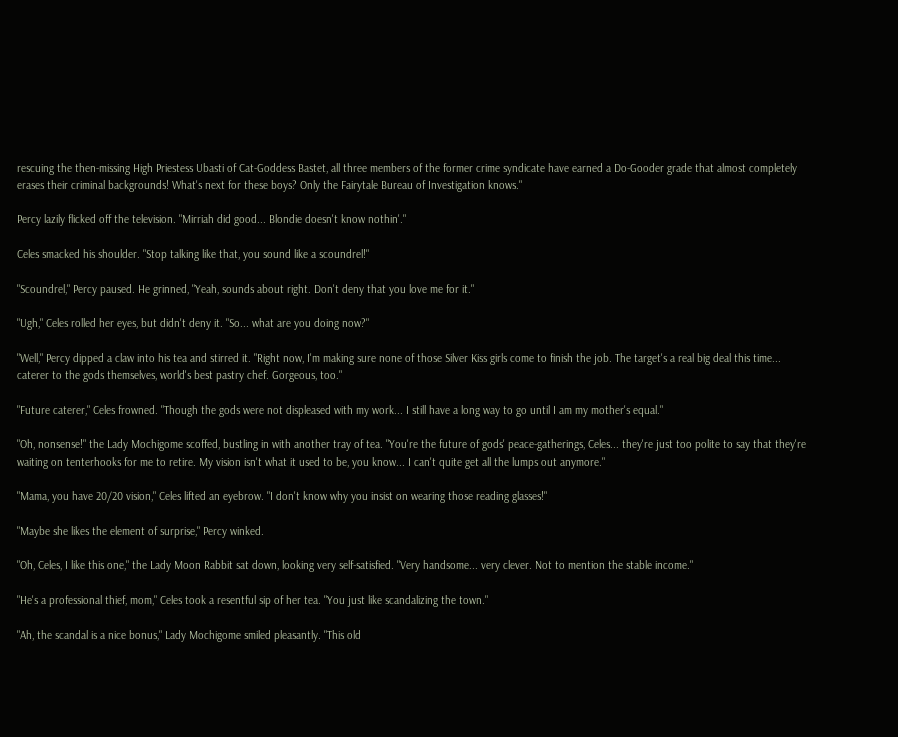rescuing the then-missing High Priestess Ubasti of Cat-Goddess Bastet, all three members of the former crime syndicate have earned a Do-Gooder grade that almost completely erases their criminal backgrounds! What's next for these boys? Only the Fairytale Bureau of Investigation knows."

Percy lazily flicked off the television. "Mirriah did good... Blondie doesn't know nothin'."

Celes smacked his shoulder. "Stop talking like that, you sound like a scoundrel!"

"Scoundrel," Percy paused. He grinned, "Yeah, sounds about right. Don't deny that you love me for it."

"Ugh," Celes rolled her eyes, but didn't deny it. "So... what are you doing now?"

"Well," Percy dipped a claw into his tea and stirred it. "Right now, I'm making sure none of those Silver Kiss girls come to finish the job. The target's a real big deal this time... caterer to the gods themselves, world's best pastry chef. Gorgeous, too."

"Future caterer," Celes frowned. "Though the gods were not displeased with my work... I still have a long way to go until I am my mother's equal."

"Oh, nonsense!" the Lady Mochigome scoffed, bustling in with another tray of tea. "You're the future of gods' peace-gatherings, Celes... they're just too polite to say that they're waiting on tenterhooks for me to retire. My vision isn't what it used to be, you know... I can't quite get all the lumps out anymore."

"Mama, you have 20/20 vision," Celes lifted an eyebrow. "I don't know why you insist on wearing those reading glasses!"

"Maybe she likes the element of surprise," Percy winked.

"Oh, Celes, I like this one," the Lady Moon Rabbit sat down, looking very self-satisfied. "Very handsome... very clever. Not to mention the stable income."

"He's a professional thief, mom," Celes took a resentful sip of her tea. "You just like scandalizing the town."

"Ah, the scandal is a nice bonus," Lady Mochigome smiled pleasantly. "This old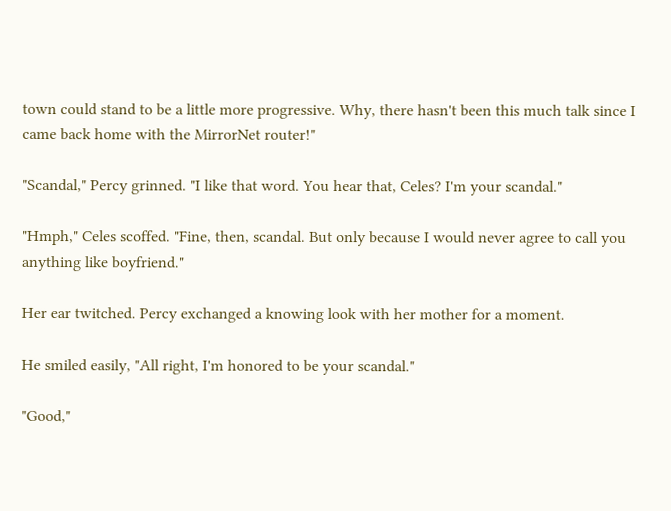town could stand to be a little more progressive. Why, there hasn't been this much talk since I came back home with the MirrorNet router!"

"Scandal," Percy grinned. "I like that word. You hear that, Celes? I'm your scandal."

"Hmph," Celes scoffed. "Fine, then, scandal. But only because I would never agree to call you anything like boyfriend."

Her ear twitched. Percy exchanged a knowing look with her mother for a moment.

He smiled easily, "All right, I'm honored to be your scandal."

"Good,"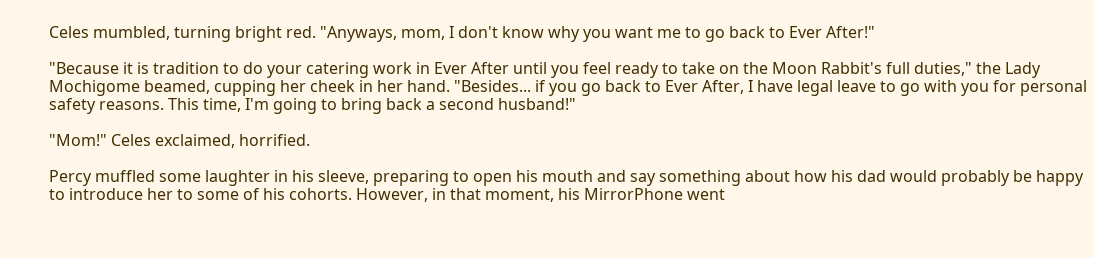Celes mumbled, turning bright red. "Anyways, mom, I don't know why you want me to go back to Ever After!"

"Because it is tradition to do your catering work in Ever After until you feel ready to take on the Moon Rabbit's full duties," the Lady Mochigome beamed, cupping her cheek in her hand. "Besides... if you go back to Ever After, I have legal leave to go with you for personal safety reasons. This time, I'm going to bring back a second husband!"

"Mom!" Celes exclaimed, horrified.

Percy muffled some laughter in his sleeve, preparing to open his mouth and say something about how his dad would probably be happy to introduce her to some of his cohorts. However, in that moment, his MirrorPhone went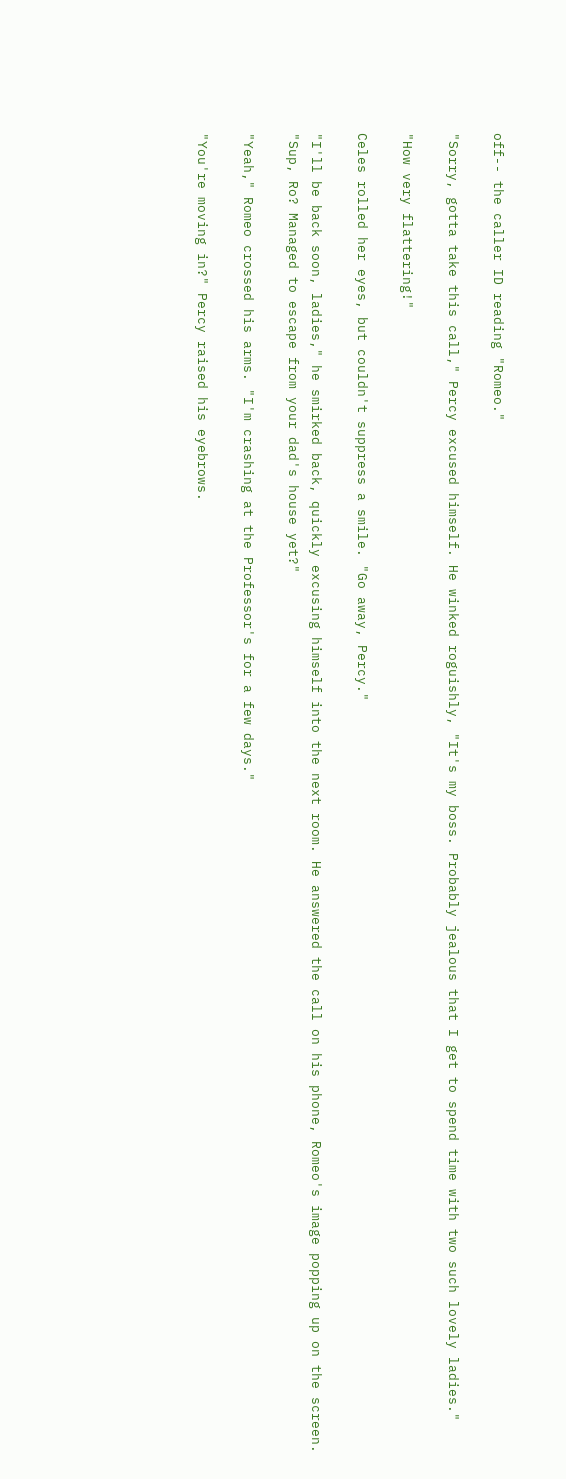off-- the caller ID reading "Romeo."

"Sorry, gotta take this call," Percy excused himself. He winked roguishly, "It's my boss. Probably jealous that I get to spend time with two such lovely ladies."

"How very flattering!"

Celes rolled her eyes, but couldn't suppress a smile. "Go away, Percy."

"I'll be back soon, ladies," he smirked back, quickly excusing himself into the next room. He answered the call on his phone, Romeo's image popping up on the screen. "Sup, Ro? Managed to escape from your dad's house yet?"

"Yeah," Romeo crossed his arms. "I'm crashing at the Professor's for a few days."

"You're moving in?" Percy raised his eyebrows.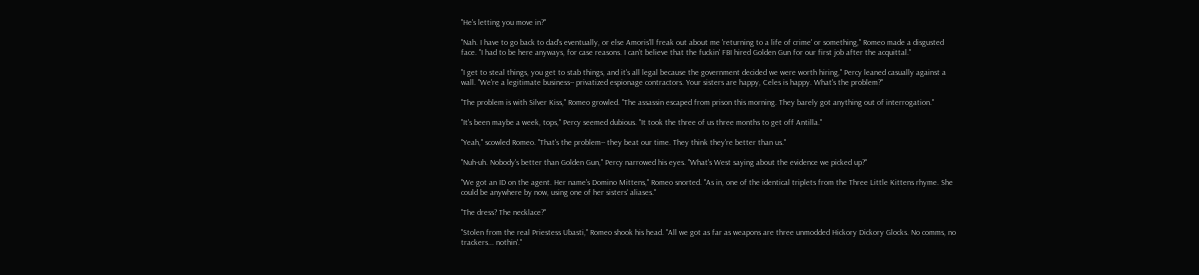"He's letting you move in?"

"Nah. I have to go back to dad's eventually, or else Amoris'll freak out about me 'returning to a life of crime' or something," Romeo made a disgusted face. "I had to be here anyways, for case reasons. I can't believe that the fuckin' FBI hired Golden Gun for our first job after the acquittal."

"I get to steal things, you get to stab things, and it's all legal because the government decided we were worth hiring," Percy leaned casually against a wall. "We're a legitimate business-- privatized espionage contractors. Your sisters are happy, Celes is happy. What's the problem?"

"The problem is with Silver Kiss," Romeo growled. "The assassin escaped from prison this morning. They barely got anything out of interrogation."

"It's been maybe a week, tops," Percy seemed dubious. "It took the three of us three months to get off Antilla."

"Yeah," scowled Romeo. "That's the problem-- they beat our time. They think they're better than us."

"Nuh-uh. Nobody's better than Golden Gun," Percy narrowed his eyes. "What's West saying about the evidence we picked up?"

"We got an ID on the agent. Her name's Domino Mittens," Romeo snorted. "As in, one of the identical triplets from the Three Little Kittens rhyme. She could be anywhere by now, using one of her sisters' aliases."

"The dress? The necklace?"

"Stolen from the real Priestess Ubasti," Romeo shook his head. "All we got as far as weapons are three unmodded Hickory Dickory Glocks. No comms, no trackers... nothin'."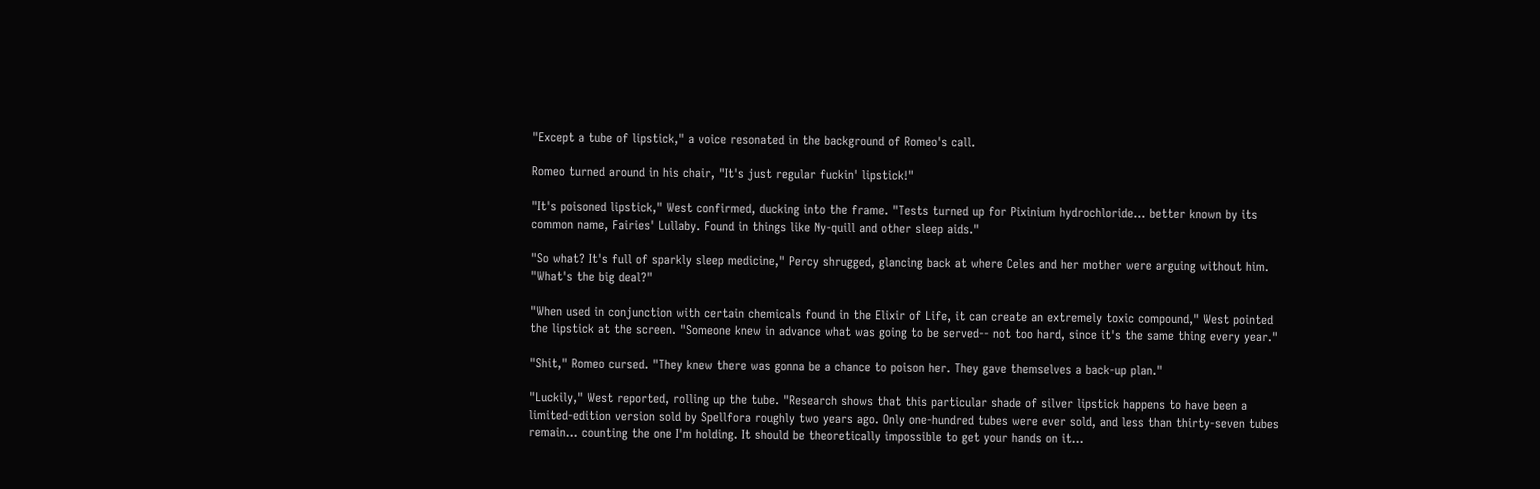"Except a tube of lipstick," a voice resonated in the background of Romeo's call.

Romeo turned around in his chair, "It's just regular fuckin' lipstick!"

"It's poisoned lipstick," West confirmed, ducking into the frame. "Tests turned up for Pixinium hydrochloride... better known by its common name, Fairies' Lullaby. Found in things like Ny-quill and other sleep aids."

"So what? It's full of sparkly sleep medicine," Percy shrugged, glancing back at where Celes and her mother were arguing without him. "What's the big deal?"

"When used in conjunction with certain chemicals found in the Elixir of Life, it can create an extremely toxic compound," West pointed the lipstick at the screen. "Someone knew in advance what was going to be served-- not too hard, since it's the same thing every year."

"Shit," Romeo cursed. "They knew there was gonna be a chance to poison her. They gave themselves a back-up plan."

"Luckily," West reported, rolling up the tube. "Research shows that this particular shade of silver lipstick happens to have been a limited-edition version sold by Spellfora roughly two years ago. Only one-hundred tubes were ever sold, and less than thirty-seven tubes remain... counting the one I'm holding. It should be theoretically impossible to get your hands on it...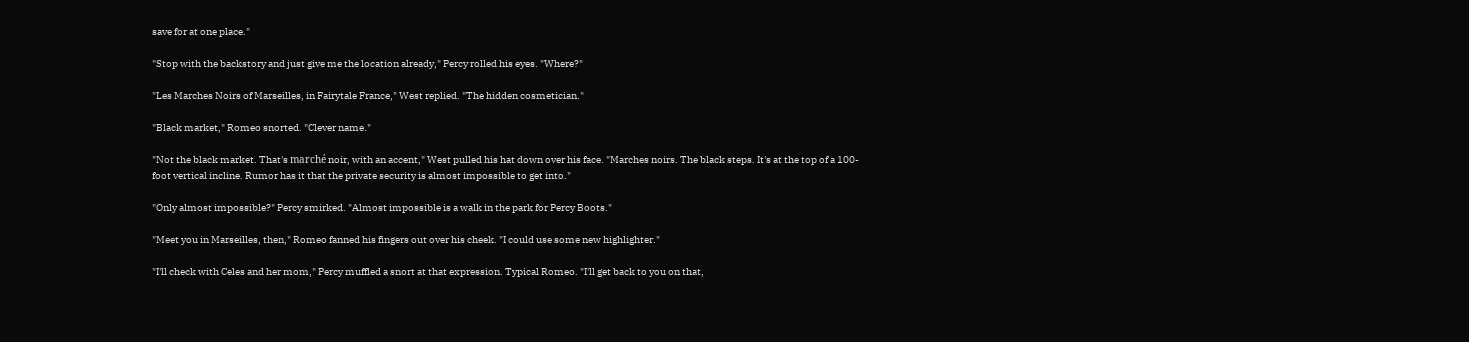save for at one place."

"Stop with the backstory and just give me the location already," Percy rolled his eyes. "Where?"

"Les Marches Noirs of Marseilles, in Fairytale France," West replied. "The hidden cosmetician."

"Black market," Romeo snorted. "Clever name."

"Not the black market. That's marché noir, with an accent," West pulled his hat down over his face. "Marches noirs. The black steps. It's at the top of a 100-foot vertical incline. Rumor has it that the private security is almost impossible to get into."

"Only almost impossible?" Percy smirked. "Almost impossible is a walk in the park for Percy Boots."

"Meet you in Marseilles, then," Romeo fanned his fingers out over his cheek. "I could use some new highlighter."

"I'll check with Celes and her mom," Percy muffled a snort at that expression. Typical Romeo. "I'll get back to you on that,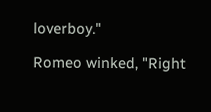loverboy."

Romeo winked, "Right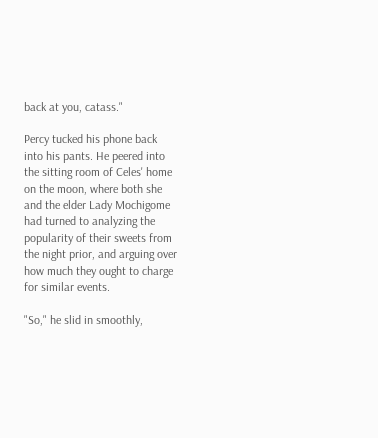back at you, catass."

Percy tucked his phone back into his pants. He peered into the sitting room of Celes' home on the moon, where both she and the elder Lady Mochigome had turned to analyzing the popularity of their sweets from the night prior, and arguing over how much they ought to charge for similar events.

"So," he slid in smoothly,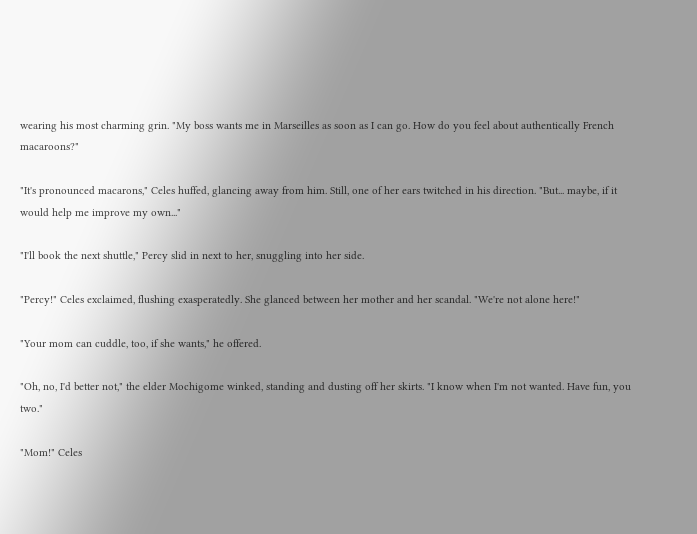wearing his most charming grin. "My boss wants me in Marseilles as soon as I can go. How do you feel about authentically French macaroons?"

"It's pronounced macarons," Celes huffed, glancing away from him. Still, one of her ears twitched in his direction. "But... maybe, if it would help me improve my own..."

"I'll book the next shuttle," Percy slid in next to her, snuggling into her side.

"Percy!" Celes exclaimed, flushing exasperatedly. She glanced between her mother and her scandal. "We're not alone here!"

"Your mom can cuddle, too, if she wants," he offered.

"Oh, no, I'd better not," the elder Mochigome winked, standing and dusting off her skirts. "I know when I'm not wanted. Have fun, you two."

"Mom!" Celes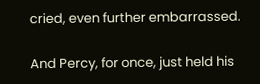cried, even further embarrassed.

And Percy, for once, just held his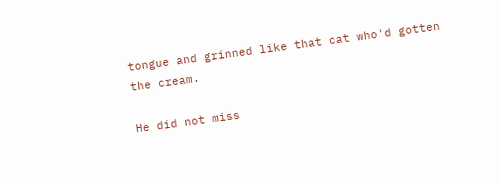tongue and grinned like that cat who'd gotten the cream.

He did not miss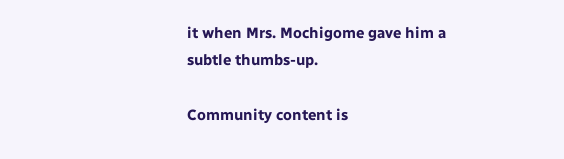it when Mrs. Mochigome gave him a subtle thumbs-up.

Community content is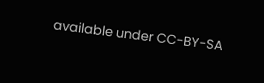available under CC-BY-SA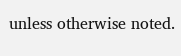unless otherwise noted.